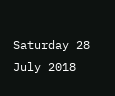Saturday 28 July 2018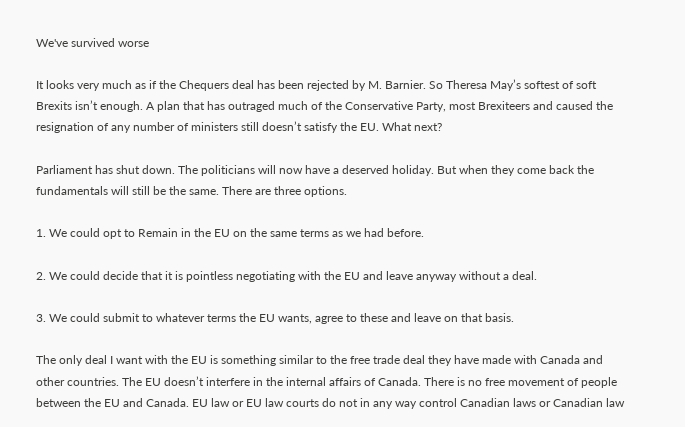We've survived worse

It looks very much as if the Chequers deal has been rejected by M. Barnier. So Theresa May’s softest of soft Brexits isn’t enough. A plan that has outraged much of the Conservative Party, most Brexiteers and caused the resignation of any number of ministers still doesn’t satisfy the EU. What next?

Parliament has shut down. The politicians will now have a deserved holiday. But when they come back the fundamentals will still be the same. There are three options.

1. We could opt to Remain in the EU on the same terms as we had before.

2. We could decide that it is pointless negotiating with the EU and leave anyway without a deal.

3. We could submit to whatever terms the EU wants, agree to these and leave on that basis.

The only deal I want with the EU is something similar to the free trade deal they have made with Canada and other countries. The EU doesn’t interfere in the internal affairs of Canada. There is no free movement of people between the EU and Canada. EU law or EU law courts do not in any way control Canadian laws or Canadian law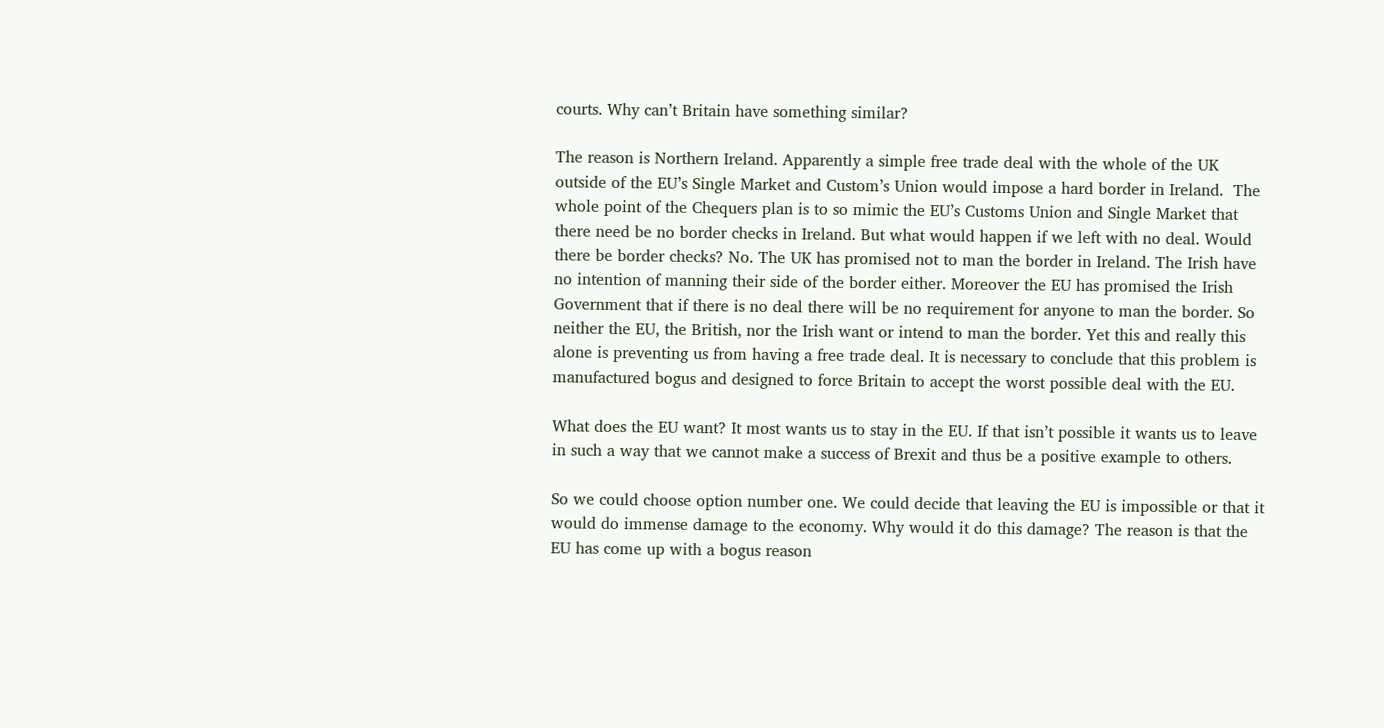courts. Why can’t Britain have something similar?

The reason is Northern Ireland. Apparently a simple free trade deal with the whole of the UK outside of the EU’s Single Market and Custom’s Union would impose a hard border in Ireland.  The whole point of the Chequers plan is to so mimic the EU’s Customs Union and Single Market that there need be no border checks in Ireland. But what would happen if we left with no deal. Would there be border checks? No. The UK has promised not to man the border in Ireland. The Irish have no intention of manning their side of the border either. Moreover the EU has promised the Irish Government that if there is no deal there will be no requirement for anyone to man the border. So neither the EU, the British, nor the Irish want or intend to man the border. Yet this and really this alone is preventing us from having a free trade deal. It is necessary to conclude that this problem is manufactured bogus and designed to force Britain to accept the worst possible deal with the EU.

What does the EU want? It most wants us to stay in the EU. If that isn’t possible it wants us to leave in such a way that we cannot make a success of Brexit and thus be a positive example to others.

So we could choose option number one. We could decide that leaving the EU is impossible or that it would do immense damage to the economy. Why would it do this damage? The reason is that the EU has come up with a bogus reason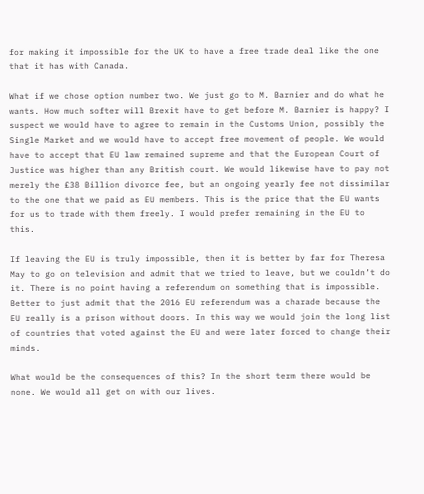for making it impossible for the UK to have a free trade deal like the one that it has with Canada.

What if we chose option number two. We just go to M. Barnier and do what he wants. How much softer will Brexit have to get before M. Barnier is happy? I suspect we would have to agree to remain in the Customs Union, possibly the Single Market and we would have to accept free movement of people. We would have to accept that EU law remained supreme and that the European Court of Justice was higher than any British court. We would likewise have to pay not merely the £38 Billion divorce fee, but an ongoing yearly fee not dissimilar to the one that we paid as EU members. This is the price that the EU wants for us to trade with them freely. I would prefer remaining in the EU to this.

If leaving the EU is truly impossible, then it is better by far for Theresa May to go on television and admit that we tried to leave, but we couldn’t do it. There is no point having a referendum on something that is impossible. Better to just admit that the 2016 EU referendum was a charade because the EU really is a prison without doors. In this way we would join the long list of countries that voted against the EU and were later forced to change their minds.

What would be the consequences of this? In the short term there would be none. We would all get on with our lives.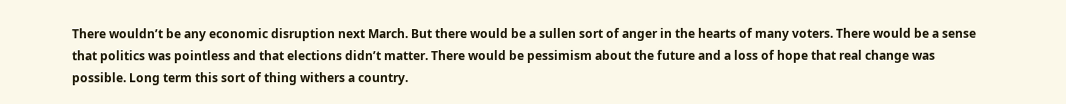There wouldn’t be any economic disruption next March. But there would be a sullen sort of anger in the hearts of many voters. There would be a sense that politics was pointless and that elections didn’t matter. There would be pessimism about the future and a loss of hope that real change was possible. Long term this sort of thing withers a country.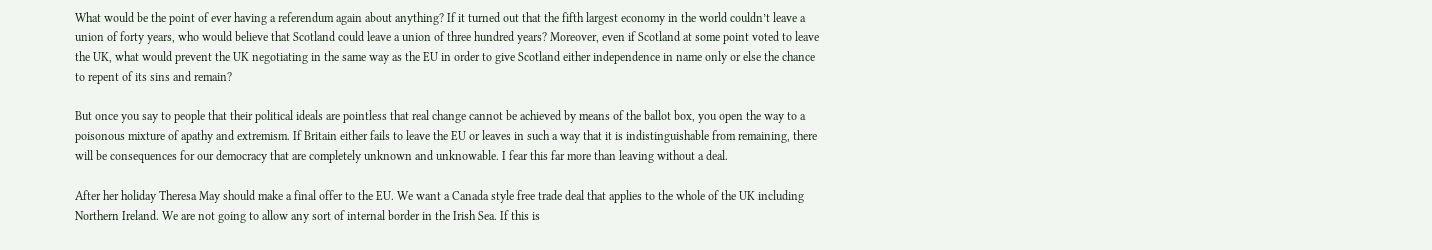What would be the point of ever having a referendum again about anything? If it turned out that the fifth largest economy in the world couldn’t leave a union of forty years, who would believe that Scotland could leave a union of three hundred years? Moreover, even if Scotland at some point voted to leave the UK, what would prevent the UK negotiating in the same way as the EU in order to give Scotland either independence in name only or else the chance to repent of its sins and remain?

But once you say to people that their political ideals are pointless that real change cannot be achieved by means of the ballot box, you open the way to a poisonous mixture of apathy and extremism. If Britain either fails to leave the EU or leaves in such a way that it is indistinguishable from remaining, there will be consequences for our democracy that are completely unknown and unknowable. I fear this far more than leaving without a deal.

After her holiday Theresa May should make a final offer to the EU. We want a Canada style free trade deal that applies to the whole of the UK including Northern Ireland. We are not going to allow any sort of internal border in the Irish Sea. If this is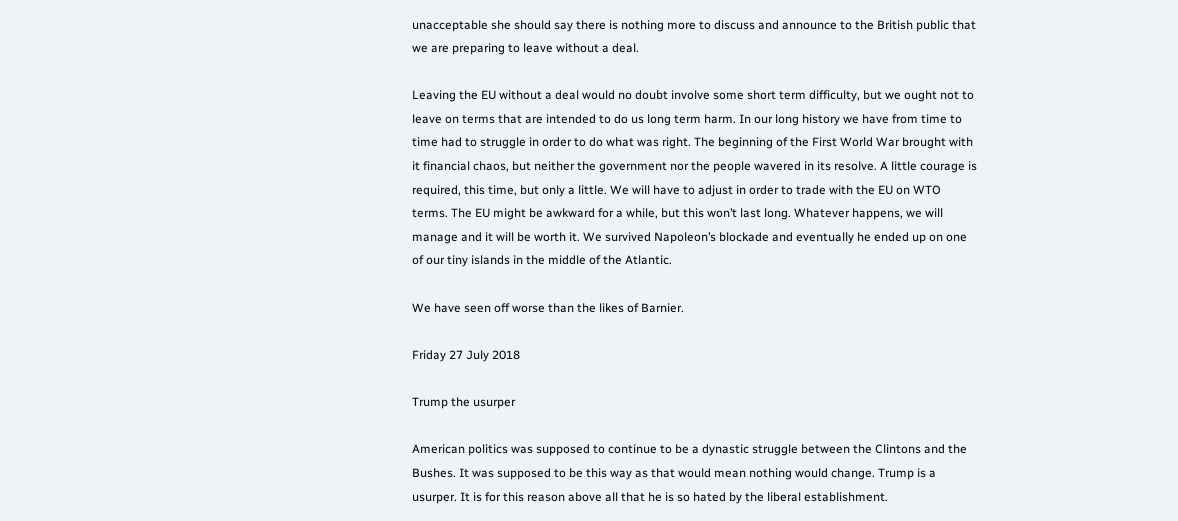unacceptable she should say there is nothing more to discuss and announce to the British public that we are preparing to leave without a deal.

Leaving the EU without a deal would no doubt involve some short term difficulty, but we ought not to leave on terms that are intended to do us long term harm. In our long history we have from time to time had to struggle in order to do what was right. The beginning of the First World War brought with it financial chaos, but neither the government nor the people wavered in its resolve. A little courage is required, this time, but only a little. We will have to adjust in order to trade with the EU on WTO terms. The EU might be awkward for a while, but this won’t last long. Whatever happens, we will manage and it will be worth it. We survived Napoleon’s blockade and eventually he ended up on one of our tiny islands in the middle of the Atlantic.

We have seen off worse than the likes of Barnier.

Friday 27 July 2018

Trump the usurper

American politics was supposed to continue to be a dynastic struggle between the Clintons and the Bushes. It was supposed to be this way as that would mean nothing would change. Trump is a usurper. It is for this reason above all that he is so hated by the liberal establishment.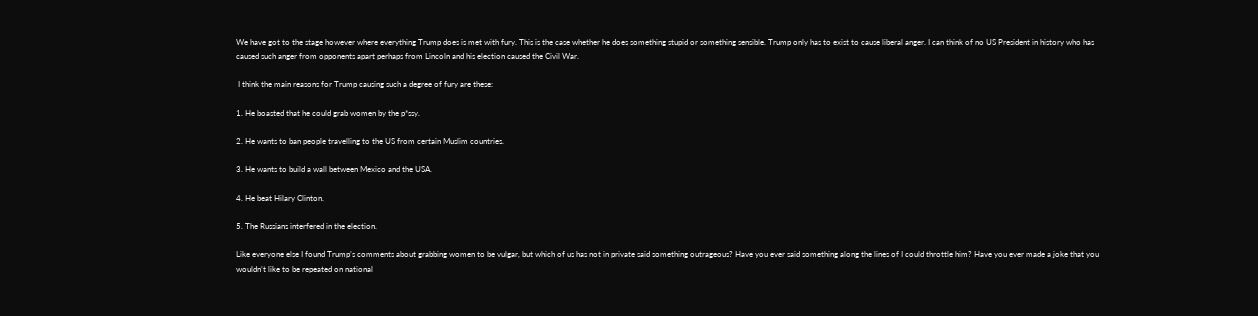We have got to the stage however where everything Trump does is met with fury. This is the case whether he does something stupid or something sensible. Trump only has to exist to cause liberal anger. I can think of no US President in history who has caused such anger from opponents apart perhaps from Lincoln and his election caused the Civil War.

 I think the main reasons for Trump causing such a degree of fury are these:

1. He boasted that he could grab women by the p*ssy.

2. He wants to ban people travelling to the US from certain Muslim countries.

3. He wants to build a wall between Mexico and the USA.

4. He beat Hilary Clinton.

5. The Russians interfered in the election.

Like everyone else I found Trump’s comments about grabbing women to be vulgar, but which of us has not in private said something outrageous? Have you ever said something along the lines of I could throttle him? Have you ever made a joke that you wouldn’t like to be repeated on national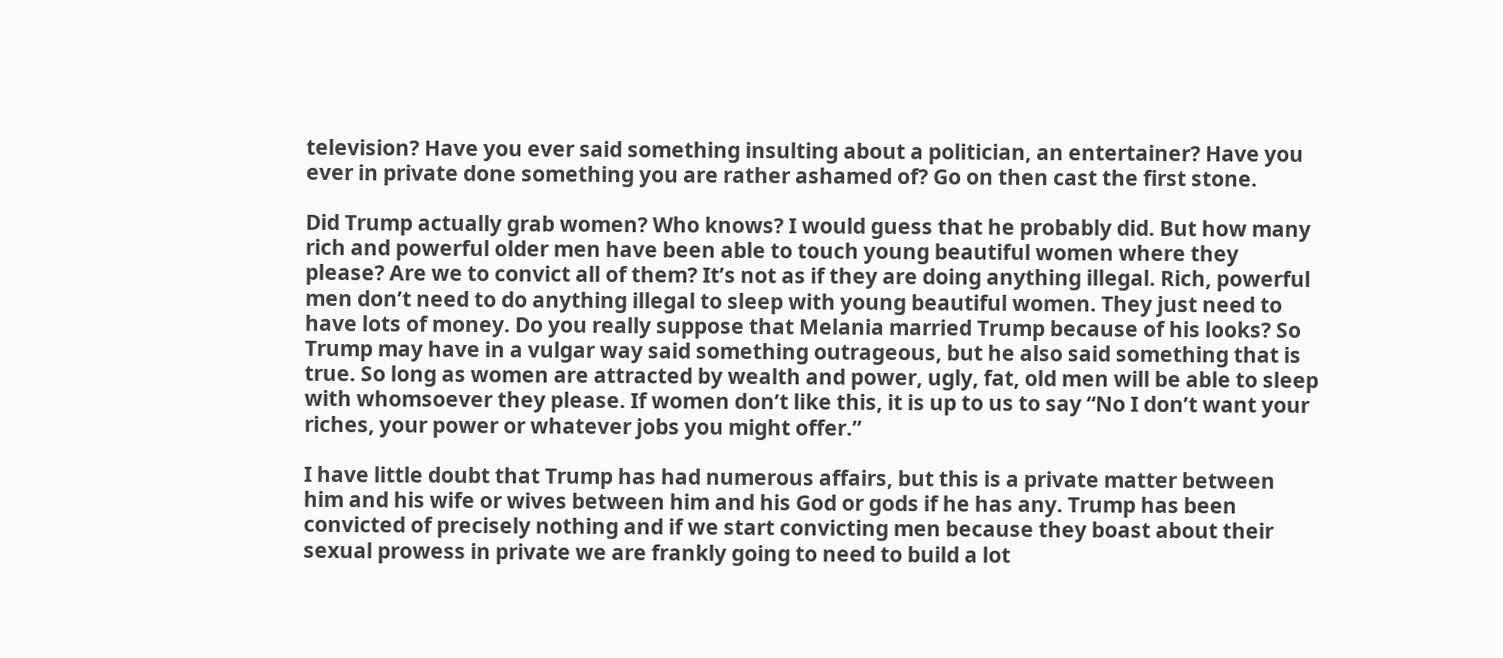television? Have you ever said something insulting about a politician, an entertainer? Have you ever in private done something you are rather ashamed of? Go on then cast the first stone.

Did Trump actually grab women? Who knows? I would guess that he probably did. But how many rich and powerful older men have been able to touch young beautiful women where they please? Are we to convict all of them? It’s not as if they are doing anything illegal. Rich, powerful men don’t need to do anything illegal to sleep with young beautiful women. They just need to have lots of money. Do you really suppose that Melania married Trump because of his looks? So Trump may have in a vulgar way said something outrageous, but he also said something that is true. So long as women are attracted by wealth and power, ugly, fat, old men will be able to sleep with whomsoever they please. If women don’t like this, it is up to us to say “No I don’t want your riches, your power or whatever jobs you might offer.”

I have little doubt that Trump has had numerous affairs, but this is a private matter between him and his wife or wives between him and his God or gods if he has any. Trump has been convicted of precisely nothing and if we start convicting men because they boast about their sexual prowess in private we are frankly going to need to build a lot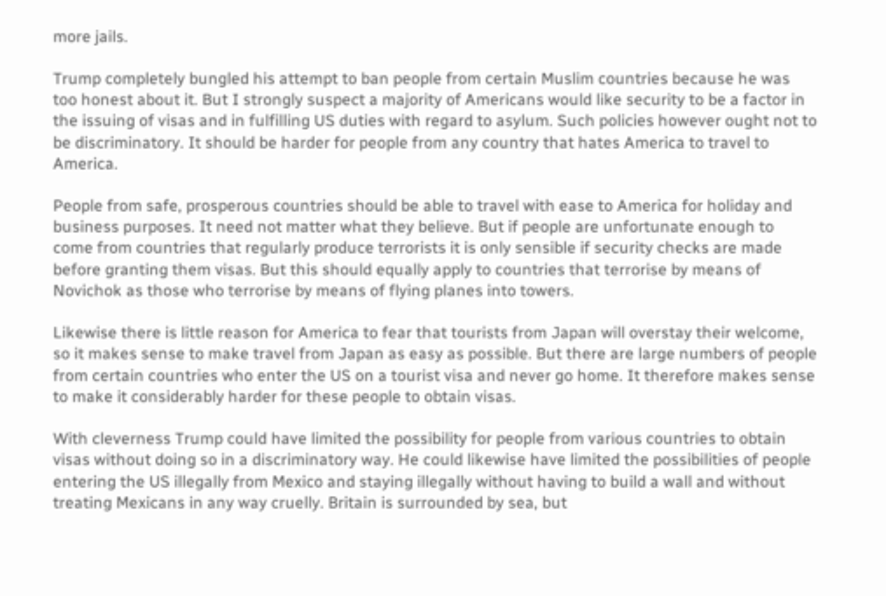more jails.

Trump completely bungled his attempt to ban people from certain Muslim countries because he was too honest about it. But I strongly suspect a majority of Americans would like security to be a factor in the issuing of visas and in fulfilling US duties with regard to asylum. Such policies however ought not to be discriminatory. It should be harder for people from any country that hates America to travel to America.

People from safe, prosperous countries should be able to travel with ease to America for holiday and business purposes. It need not matter what they believe. But if people are unfortunate enough to come from countries that regularly produce terrorists it is only sensible if security checks are made before granting them visas. But this should equally apply to countries that terrorise by means of Novichok as those who terrorise by means of flying planes into towers.

Likewise there is little reason for America to fear that tourists from Japan will overstay their welcome, so it makes sense to make travel from Japan as easy as possible. But there are large numbers of people from certain countries who enter the US on a tourist visa and never go home. It therefore makes sense to make it considerably harder for these people to obtain visas.

With cleverness Trump could have limited the possibility for people from various countries to obtain visas without doing so in a discriminatory way. He could likewise have limited the possibilities of people entering the US illegally from Mexico and staying illegally without having to build a wall and without treating Mexicans in any way cruelly. Britain is surrounded by sea, but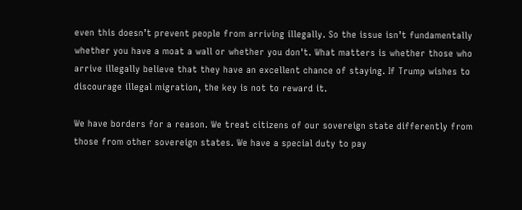even this doesn’t prevent people from arriving illegally. So the issue isn’t fundamentally whether you have a moat a wall or whether you don't. What matters is whether those who arrive illegally believe that they have an excellent chance of staying. If Trump wishes to discourage illegal migration, the key is not to reward it.

We have borders for a reason. We treat citizens of our sovereign state differently from those from other sovereign states. We have a special duty to pay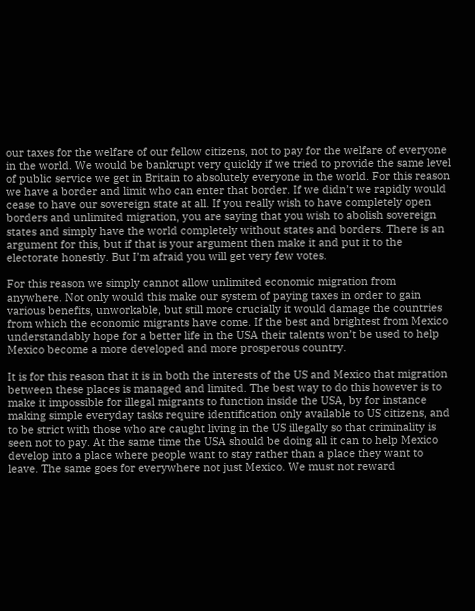our taxes for the welfare of our fellow citizens, not to pay for the welfare of everyone in the world. We would be bankrupt very quickly if we tried to provide the same level of public service we get in Britain to absolutely everyone in the world. For this reason we have a border and limit who can enter that border. If we didn’t we rapidly would cease to have our sovereign state at all. If you really wish to have completely open borders and unlimited migration, you are saying that you wish to abolish sovereign states and simply have the world completely without states and borders. There is an argument for this, but if that is your argument then make it and put it to the electorate honestly. But I’m afraid you will get very few votes.

For this reason we simply cannot allow unlimited economic migration from anywhere. Not only would this make our system of paying taxes in order to gain various benefits, unworkable, but still more crucially it would damage the countries from which the economic migrants have come. If the best and brightest from Mexico understandably hope for a better life in the USA their talents won’t be used to help Mexico become a more developed and more prosperous country.

It is for this reason that it is in both the interests of the US and Mexico that migration between these places is managed and limited. The best way to do this however is to make it impossible for illegal migrants to function inside the USA, by for instance making simple everyday tasks require identification only available to US citizens, and to be strict with those who are caught living in the US illegally so that criminality is seen not to pay. At the same time the USA should be doing all it can to help Mexico develop into a place where people want to stay rather than a place they want to leave. The same goes for everywhere not just Mexico. We must not reward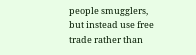people smugglers, but instead use free trade rather than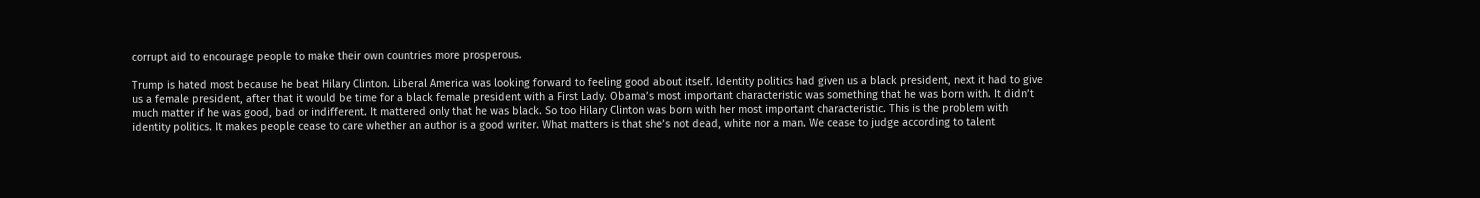corrupt aid to encourage people to make their own countries more prosperous.

Trump is hated most because he beat Hilary Clinton. Liberal America was looking forward to feeling good about itself. Identity politics had given us a black president, next it had to give us a female president, after that it would be time for a black female president with a First Lady. Obama’s most important characteristic was something that he was born with. It didn’t much matter if he was good, bad or indifferent. It mattered only that he was black. So too Hilary Clinton was born with her most important characteristic. This is the problem with identity politics. It makes people cease to care whether an author is a good writer. What matters is that she’s not dead, white nor a man. We cease to judge according to talent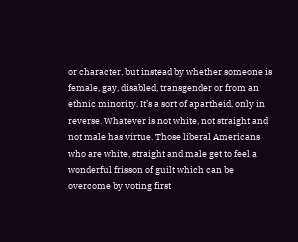or character, but instead by whether someone is female, gay, disabled, transgender or from an ethnic minority. It’s a sort of apartheid, only in reverse. Whatever is not white, not straight and not male has virtue. Those liberal Americans who are white, straight and male get to feel a wonderful frisson of guilt which can be overcome by voting first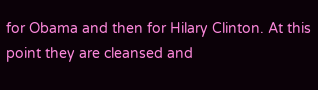for Obama and then for Hilary Clinton. At this point they are cleansed and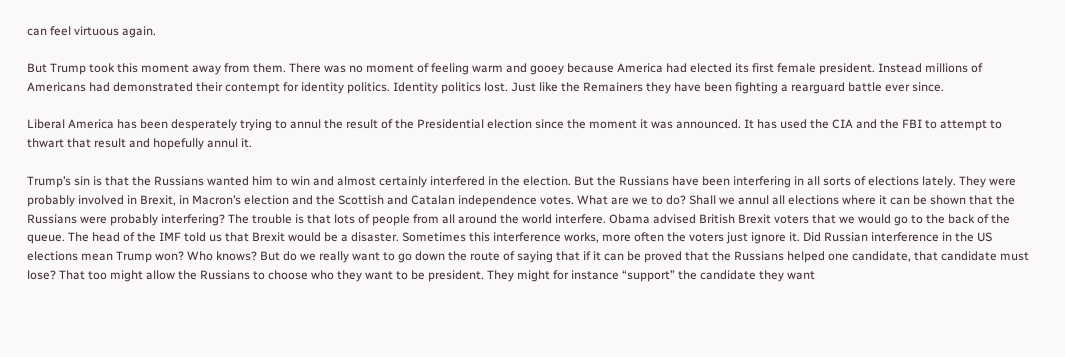can feel virtuous again.

But Trump took this moment away from them. There was no moment of feeling warm and gooey because America had elected its first female president. Instead millions of Americans had demonstrated their contempt for identity politics. Identity politics lost. Just like the Remainers they have been fighting a rearguard battle ever since.

Liberal America has been desperately trying to annul the result of the Presidential election since the moment it was announced. It has used the CIA and the FBI to attempt to thwart that result and hopefully annul it.

Trump’s sin is that the Russians wanted him to win and almost certainly interfered in the election. But the Russians have been interfering in all sorts of elections lately. They were probably involved in Brexit, in Macron’s election and the Scottish and Catalan independence votes. What are we to do? Shall we annul all elections where it can be shown that the Russians were probably interfering? The trouble is that lots of people from all around the world interfere. Obama advised British Brexit voters that we would go to the back of the queue. The head of the IMF told us that Brexit would be a disaster. Sometimes this interference works, more often the voters just ignore it. Did Russian interference in the US elections mean Trump won? Who knows? But do we really want to go down the route of saying that if it can be proved that the Russians helped one candidate, that candidate must lose? That too might allow the Russians to choose who they want to be president. They might for instance “support” the candidate they want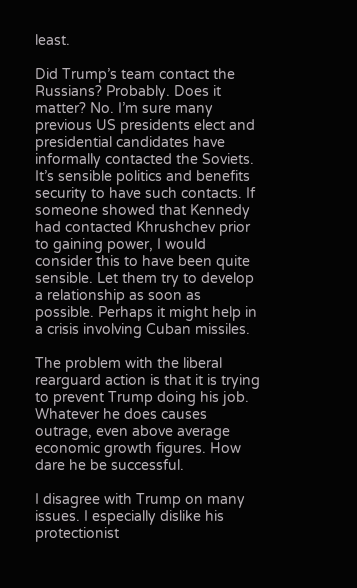least.

Did Trump’s team contact the Russians? Probably. Does it matter? No. I’m sure many previous US presidents elect and presidential candidates have informally contacted the Soviets. It’s sensible politics and benefits security to have such contacts. If someone showed that Kennedy had contacted Khrushchev prior to gaining power, I would consider this to have been quite sensible. Let them try to develop a relationship as soon as possible. Perhaps it might help in a crisis involving Cuban missiles.

The problem with the liberal rearguard action is that it is trying to prevent Trump doing his job. Whatever he does causes outrage, even above average economic growth figures. How dare he be successful.

I disagree with Trump on many issues. I especially dislike his protectionist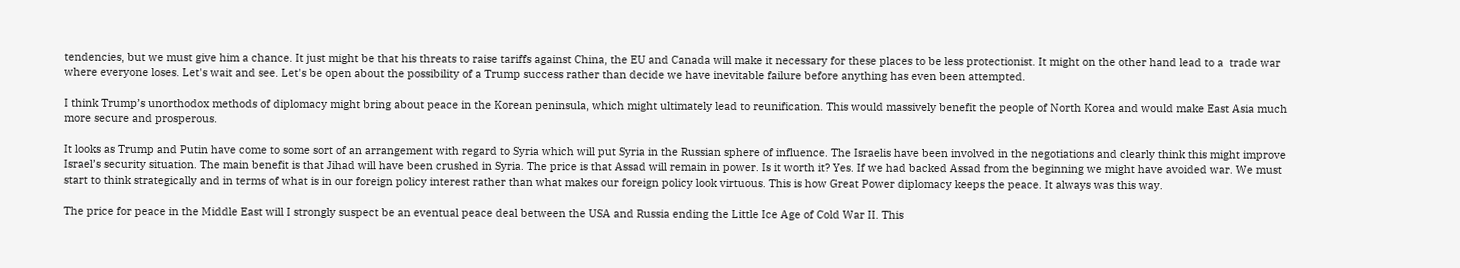tendencies, but we must give him a chance. It just might be that his threats to raise tariffs against China, the EU and Canada will make it necessary for these places to be less protectionist. It might on the other hand lead to a  trade war where everyone loses. Let's wait and see. Let's be open about the possibility of a Trump success rather than decide we have inevitable failure before anything has even been attempted.

I think Trump’s unorthodox methods of diplomacy might bring about peace in the Korean peninsula, which might ultimately lead to reunification. This would massively benefit the people of North Korea and would make East Asia much more secure and prosperous.

It looks as Trump and Putin have come to some sort of an arrangement with regard to Syria which will put Syria in the Russian sphere of influence. The Israelis have been involved in the negotiations and clearly think this might improve Israel’s security situation. The main benefit is that Jihad will have been crushed in Syria. The price is that Assad will remain in power. Is it worth it? Yes. If we had backed Assad from the beginning we might have avoided war. We must start to think strategically and in terms of what is in our foreign policy interest rather than what makes our foreign policy look virtuous. This is how Great Power diplomacy keeps the peace. It always was this way.

The price for peace in the Middle East will I strongly suspect be an eventual peace deal between the USA and Russia ending the Little Ice Age of Cold War II. This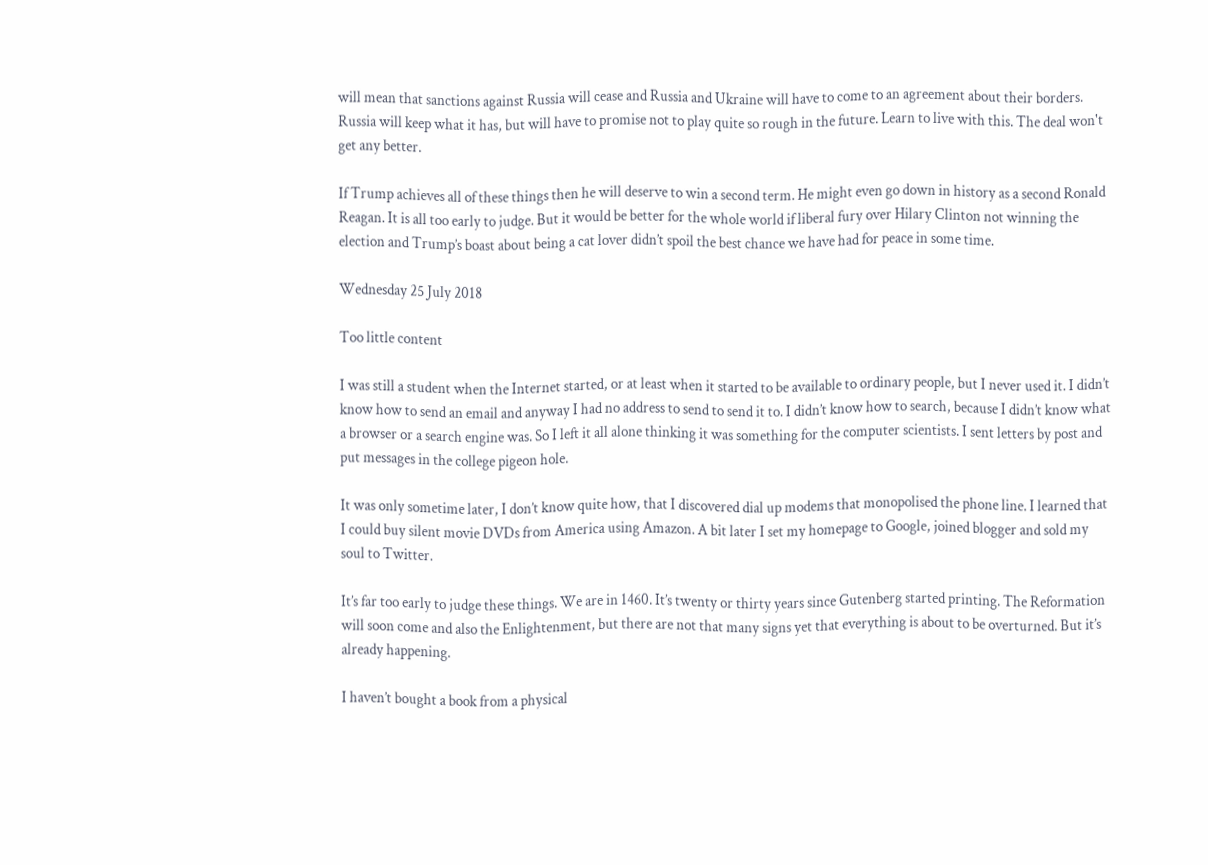will mean that sanctions against Russia will cease and Russia and Ukraine will have to come to an agreement about their borders. Russia will keep what it has, but will have to promise not to play quite so rough in the future. Learn to live with this. The deal won't get any better.

If Trump achieves all of these things then he will deserve to win a second term. He might even go down in history as a second Ronald Reagan. It is all too early to judge. But it would be better for the whole world if liberal fury over Hilary Clinton not winning the election and Trump’s boast about being a cat lover didn’t spoil the best chance we have had for peace in some time.

Wednesday 25 July 2018

Too little content

I was still a student when the Internet started, or at least when it started to be available to ordinary people, but I never used it. I didn’t know how to send an email and anyway I had no address to send to send it to. I didn’t know how to search, because I didn’t know what a browser or a search engine was. So I left it all alone thinking it was something for the computer scientists. I sent letters by post and put messages in the college pigeon hole.

It was only sometime later, I don’t know quite how, that I discovered dial up modems that monopolised the phone line. I learned that I could buy silent movie DVDs from America using Amazon. A bit later I set my homepage to Google, joined blogger and sold my soul to Twitter.

It’s far too early to judge these things. We are in 1460. It’s twenty or thirty years since Gutenberg started printing. The Reformation will soon come and also the Enlightenment, but there are not that many signs yet that everything is about to be overturned. But it’s already happening.

I haven’t bought a book from a physical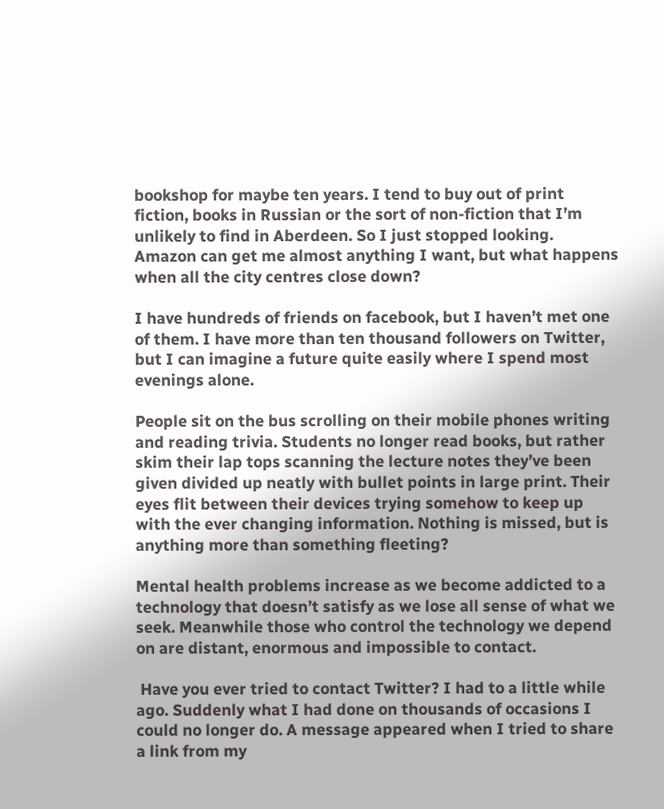bookshop for maybe ten years. I tend to buy out of print fiction, books in Russian or the sort of non-fiction that I’m unlikely to find in Aberdeen. So I just stopped looking. Amazon can get me almost anything I want, but what happens when all the city centres close down?

I have hundreds of friends on facebook, but I haven’t met one of them. I have more than ten thousand followers on Twitter, but I can imagine a future quite easily where I spend most evenings alone.

People sit on the bus scrolling on their mobile phones writing and reading trivia. Students no longer read books, but rather skim their lap tops scanning the lecture notes they’ve been given divided up neatly with bullet points in large print. Their eyes flit between their devices trying somehow to keep up with the ever changing information. Nothing is missed, but is anything more than something fleeting?

Mental health problems increase as we become addicted to a technology that doesn’t satisfy as we lose all sense of what we seek. Meanwhile those who control the technology we depend on are distant, enormous and impossible to contact.

 Have you ever tried to contact Twitter? I had to a little while ago. Suddenly what I had done on thousands of occasions I could no longer do. A message appeared when I tried to share a link from my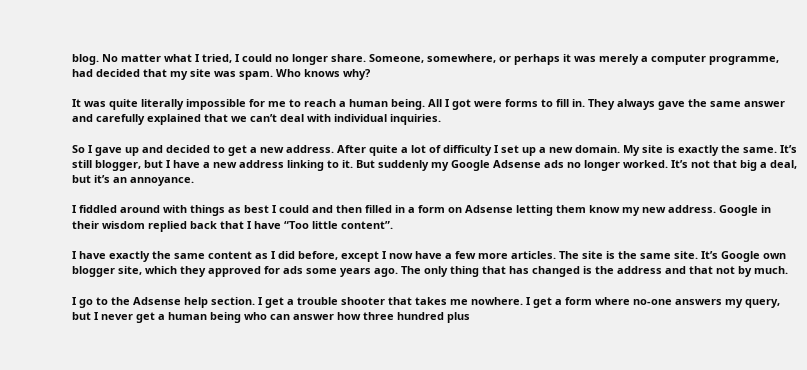blog. No matter what I tried, I could no longer share. Someone, somewhere, or perhaps it was merely a computer programme, had decided that my site was spam. Who knows why?

It was quite literally impossible for me to reach a human being. All I got were forms to fill in. They always gave the same answer and carefully explained that we can’t deal with individual inquiries.

So I gave up and decided to get a new address. After quite a lot of difficulty I set up a new domain. My site is exactly the same. It’s still blogger, but I have a new address linking to it. But suddenly my Google Adsense ads no longer worked. It’s not that big a deal, but it’s an annoyance.

I fiddled around with things as best I could and then filled in a form on Adsense letting them know my new address. Google in their wisdom replied back that I have “Too little content”.

I have exactly the same content as I did before, except I now have a few more articles. The site is the same site. It’s Google own blogger site, which they approved for ads some years ago. The only thing that has changed is the address and that not by much.

I go to the Adsense help section. I get a trouble shooter that takes me nowhere. I get a form where no-one answers my query, but I never get a human being who can answer how three hundred plus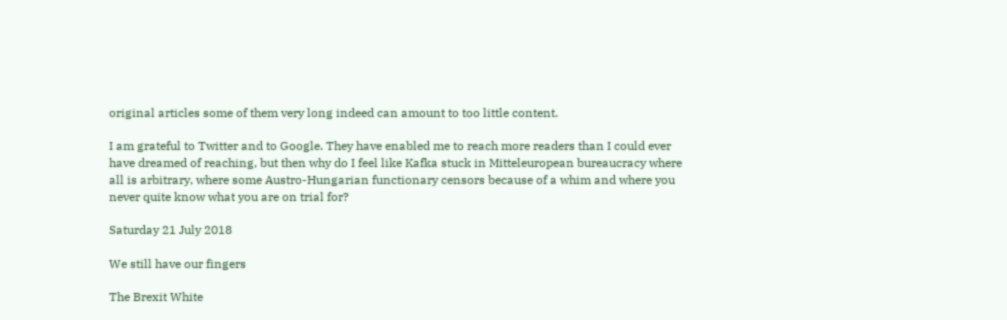original articles some of them very long indeed can amount to too little content.

I am grateful to Twitter and to Google. They have enabled me to reach more readers than I could ever have dreamed of reaching, but then why do I feel like Kafka stuck in Mitteleuropean bureaucracy where all is arbitrary, where some Austro-Hungarian functionary censors because of a whim and where you never quite know what you are on trial for?

Saturday 21 July 2018

We still have our fingers

The Brexit White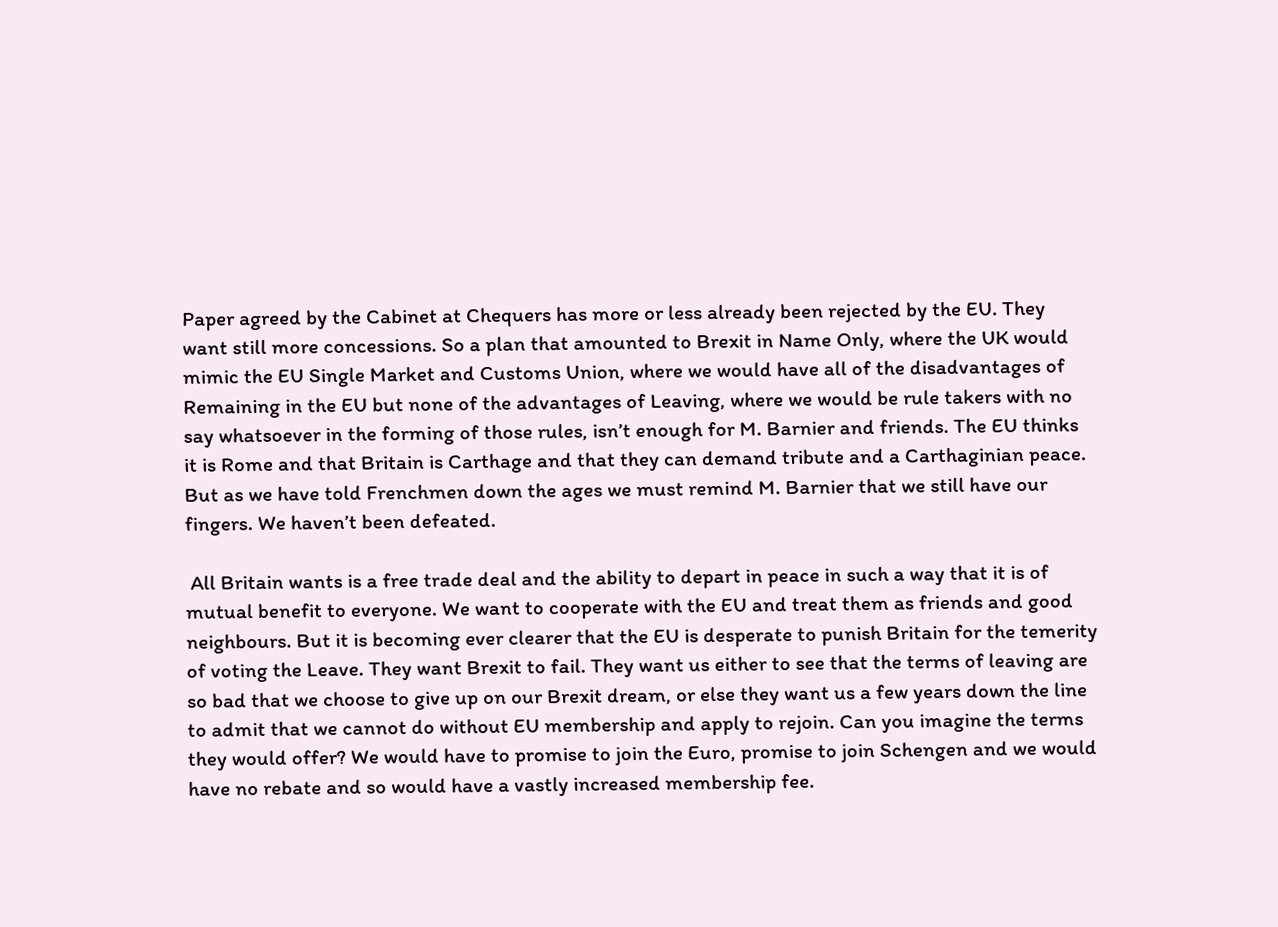Paper agreed by the Cabinet at Chequers has more or less already been rejected by the EU. They want still more concessions. So a plan that amounted to Brexit in Name Only, where the UK would mimic the EU Single Market and Customs Union, where we would have all of the disadvantages of Remaining in the EU but none of the advantages of Leaving, where we would be rule takers with no say whatsoever in the forming of those rules, isn’t enough for M. Barnier and friends. The EU thinks it is Rome and that Britain is Carthage and that they can demand tribute and a Carthaginian peace. But as we have told Frenchmen down the ages we must remind M. Barnier that we still have our fingers. We haven’t been defeated.

 All Britain wants is a free trade deal and the ability to depart in peace in such a way that it is of mutual benefit to everyone. We want to cooperate with the EU and treat them as friends and good neighbours. But it is becoming ever clearer that the EU is desperate to punish Britain for the temerity of voting the Leave. They want Brexit to fail. They want us either to see that the terms of leaving are so bad that we choose to give up on our Brexit dream, or else they want us a few years down the line to admit that we cannot do without EU membership and apply to rejoin. Can you imagine the terms they would offer? We would have to promise to join the Euro, promise to join Schengen and we would have no rebate and so would have a vastly increased membership fee.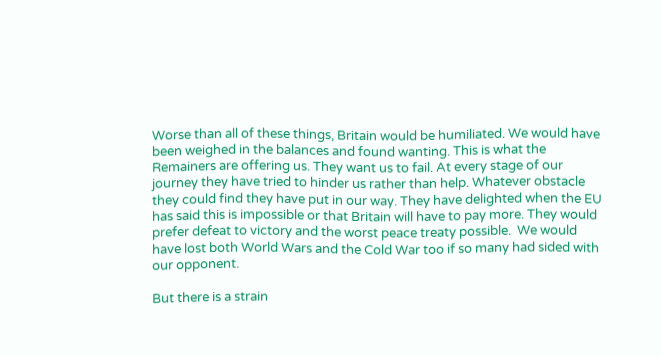Worse than all of these things, Britain would be humiliated. We would have been weighed in the balances and found wanting. This is what the Remainers are offering us. They want us to fail. At every stage of our journey they have tried to hinder us rather than help. Whatever obstacle they could find they have put in our way. They have delighted when the EU has said this is impossible or that Britain will have to pay more. They would prefer defeat to victory and the worst peace treaty possible.  We would have lost both World Wars and the Cold War too if so many had sided with our opponent.

But there is a strain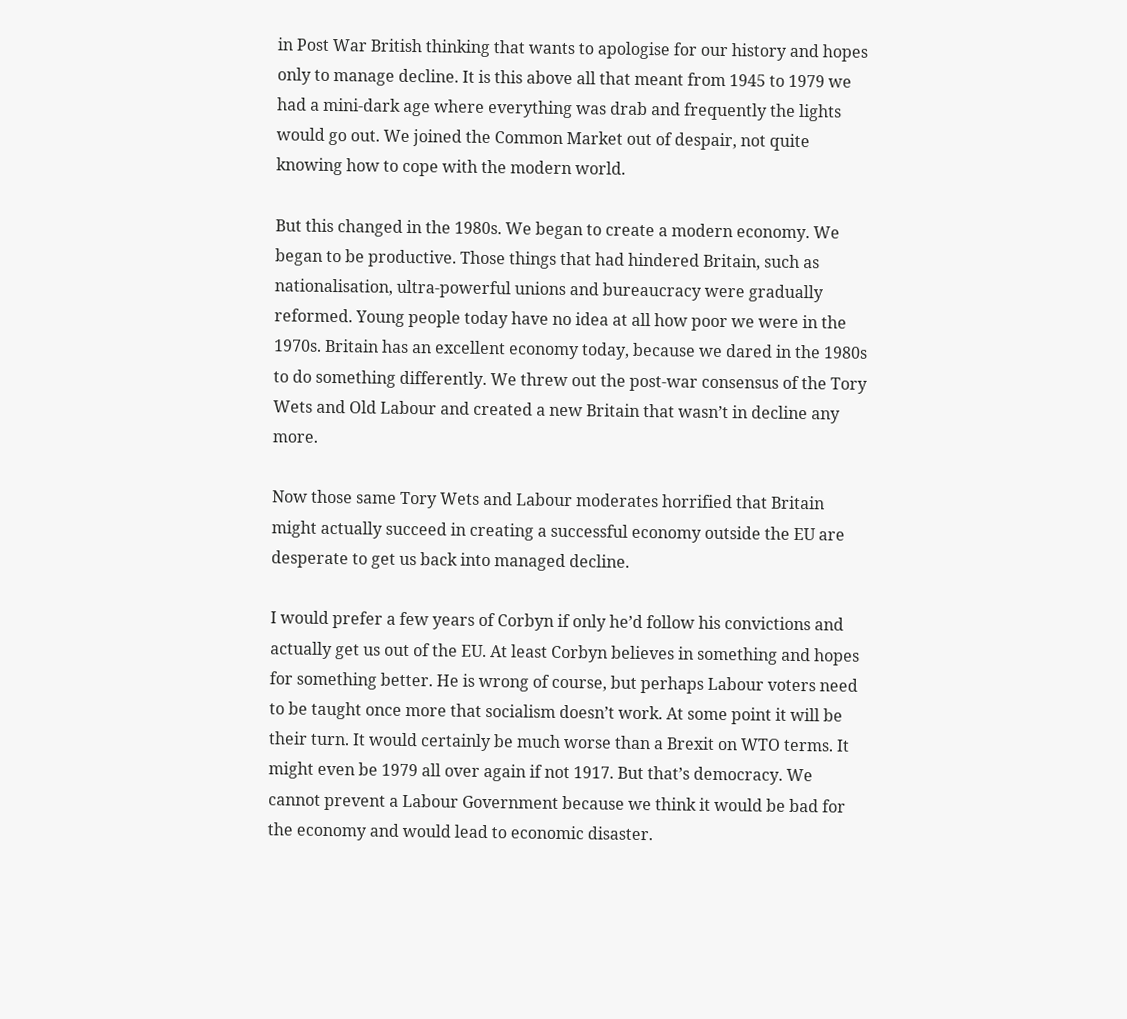in Post War British thinking that wants to apologise for our history and hopes only to manage decline. It is this above all that meant from 1945 to 1979 we had a mini-dark age where everything was drab and frequently the lights would go out. We joined the Common Market out of despair, not quite knowing how to cope with the modern world.

But this changed in the 1980s. We began to create a modern economy. We began to be productive. Those things that had hindered Britain, such as nationalisation, ultra-powerful unions and bureaucracy were gradually reformed. Young people today have no idea at all how poor we were in the 1970s. Britain has an excellent economy today, because we dared in the 1980s to do something differently. We threw out the post-war consensus of the Tory Wets and Old Labour and created a new Britain that wasn’t in decline any more.

Now those same Tory Wets and Labour moderates horrified that Britain might actually succeed in creating a successful economy outside the EU are desperate to get us back into managed decline.

I would prefer a few years of Corbyn if only he’d follow his convictions and actually get us out of the EU. At least Corbyn believes in something and hopes for something better. He is wrong of course, but perhaps Labour voters need to be taught once more that socialism doesn’t work. At some point it will be their turn. It would certainly be much worse than a Brexit on WTO terms. It might even be 1979 all over again if not 1917. But that’s democracy. We cannot prevent a Labour Government because we think it would be bad for the economy and would lead to economic disaster.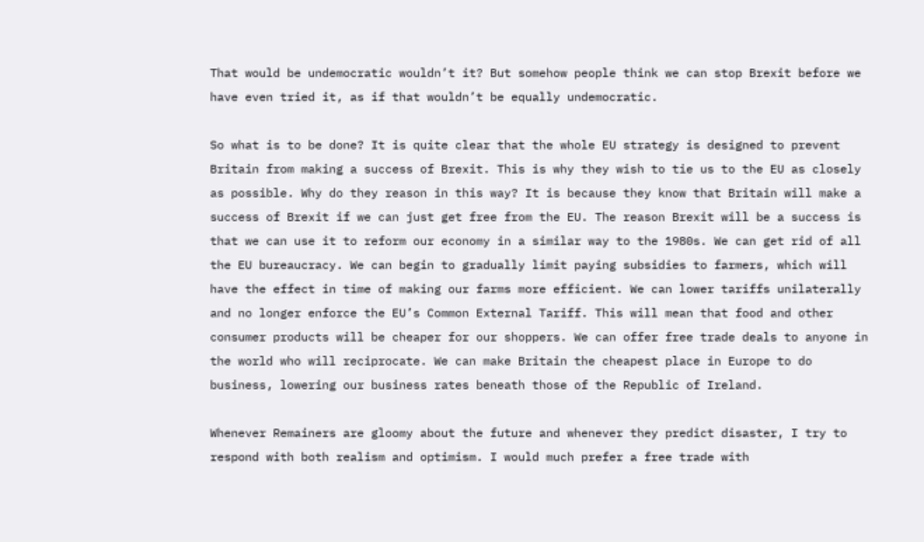That would be undemocratic wouldn’t it? But somehow people think we can stop Brexit before we have even tried it, as if that wouldn’t be equally undemocratic.

So what is to be done? It is quite clear that the whole EU strategy is designed to prevent Britain from making a success of Brexit. This is why they wish to tie us to the EU as closely as possible. Why do they reason in this way? It is because they know that Britain will make a success of Brexit if we can just get free from the EU. The reason Brexit will be a success is that we can use it to reform our economy in a similar way to the 1980s. We can get rid of all the EU bureaucracy. We can begin to gradually limit paying subsidies to farmers, which will have the effect in time of making our farms more efficient. We can lower tariffs unilaterally and no longer enforce the EU’s Common External Tariff. This will mean that food and other consumer products will be cheaper for our shoppers. We can offer free trade deals to anyone in the world who will reciprocate. We can make Britain the cheapest place in Europe to do business, lowering our business rates beneath those of the Republic of Ireland.

Whenever Remainers are gloomy about the future and whenever they predict disaster, I try to respond with both realism and optimism. I would much prefer a free trade with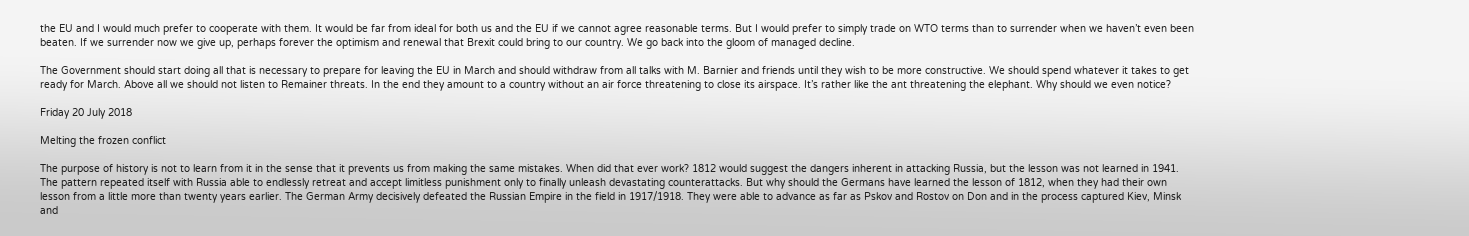the EU and I would much prefer to cooperate with them. It would be far from ideal for both us and the EU if we cannot agree reasonable terms. But I would prefer to simply trade on WTO terms than to surrender when we haven’t even been beaten. If we surrender now we give up, perhaps forever the optimism and renewal that Brexit could bring to our country. We go back into the gloom of managed decline.

The Government should start doing all that is necessary to prepare for leaving the EU in March and should withdraw from all talks with M. Barnier and friends until they wish to be more constructive. We should spend whatever it takes to get ready for March. Above all we should not listen to Remainer threats. In the end they amount to a country without an air force threatening to close its airspace. It’s rather like the ant threatening the elephant. Why should we even notice?

Friday 20 July 2018

Melting the frozen conflict

The purpose of history is not to learn from it in the sense that it prevents us from making the same mistakes. When did that ever work? 1812 would suggest the dangers inherent in attacking Russia, but the lesson was not learned in 1941. The pattern repeated itself with Russia able to endlessly retreat and accept limitless punishment only to finally unleash devastating counterattacks. But why should the Germans have learned the lesson of 1812, when they had their own lesson from a little more than twenty years earlier. The German Army decisively defeated the Russian Empire in the field in 1917/1918. They were able to advance as far as Pskov and Rostov on Don and in the process captured Kiev, Minsk and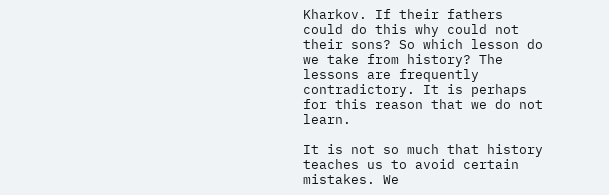Kharkov. If their fathers could do this why could not their sons? So which lesson do we take from history? The lessons are frequently contradictory. It is perhaps for this reason that we do not learn.

It is not so much that history teaches us to avoid certain mistakes. We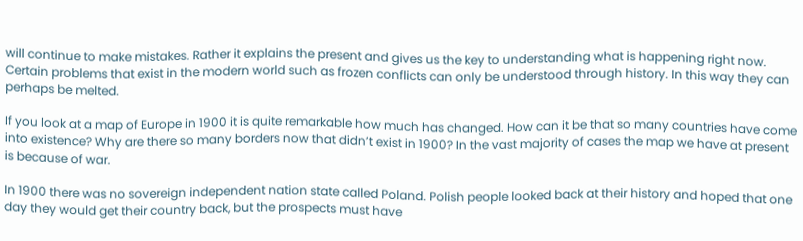will continue to make mistakes. Rather it explains the present and gives us the key to understanding what is happening right now. Certain problems that exist in the modern world such as frozen conflicts can only be understood through history. In this way they can perhaps be melted.

If you look at a map of Europe in 1900 it is quite remarkable how much has changed. How can it be that so many countries have come into existence? Why are there so many borders now that didn’t exist in 1900? In the vast majority of cases the map we have at present is because of war.

In 1900 there was no sovereign independent nation state called Poland. Polish people looked back at their history and hoped that one day they would get their country back, but the prospects must have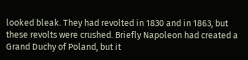looked bleak. They had revolted in 1830 and in 1863, but these revolts were crushed. Briefly Napoleon had created a Grand Duchy of Poland, but it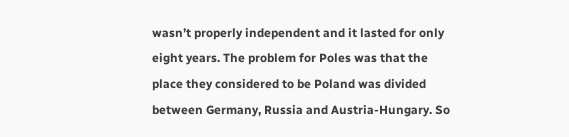wasn’t properly independent and it lasted for only eight years. The problem for Poles was that the place they considered to be Poland was divided between Germany, Russia and Austria-Hungary. So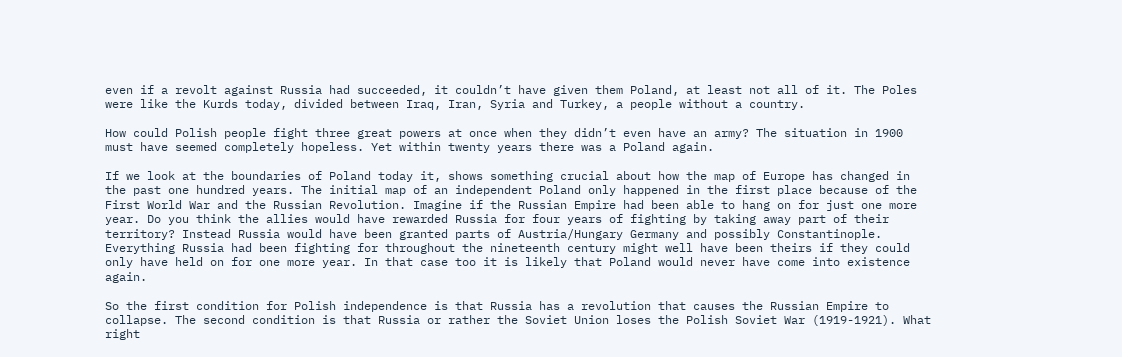even if a revolt against Russia had succeeded, it couldn’t have given them Poland, at least not all of it. The Poles were like the Kurds today, divided between Iraq, Iran, Syria and Turkey, a people without a country.

How could Polish people fight three great powers at once when they didn’t even have an army? The situation in 1900 must have seemed completely hopeless. Yet within twenty years there was a Poland again.

If we look at the boundaries of Poland today it, shows something crucial about how the map of Europe has changed in the past one hundred years. The initial map of an independent Poland only happened in the first place because of the First World War and the Russian Revolution. Imagine if the Russian Empire had been able to hang on for just one more year. Do you think the allies would have rewarded Russia for four years of fighting by taking away part of their territory? Instead Russia would have been granted parts of Austria/Hungary Germany and possibly Constantinople. Everything Russia had been fighting for throughout the nineteenth century might well have been theirs if they could only have held on for one more year. In that case too it is likely that Poland would never have come into existence again.

So the first condition for Polish independence is that Russia has a revolution that causes the Russian Empire to collapse. The second condition is that Russia or rather the Soviet Union loses the Polish Soviet War (1919-1921). What right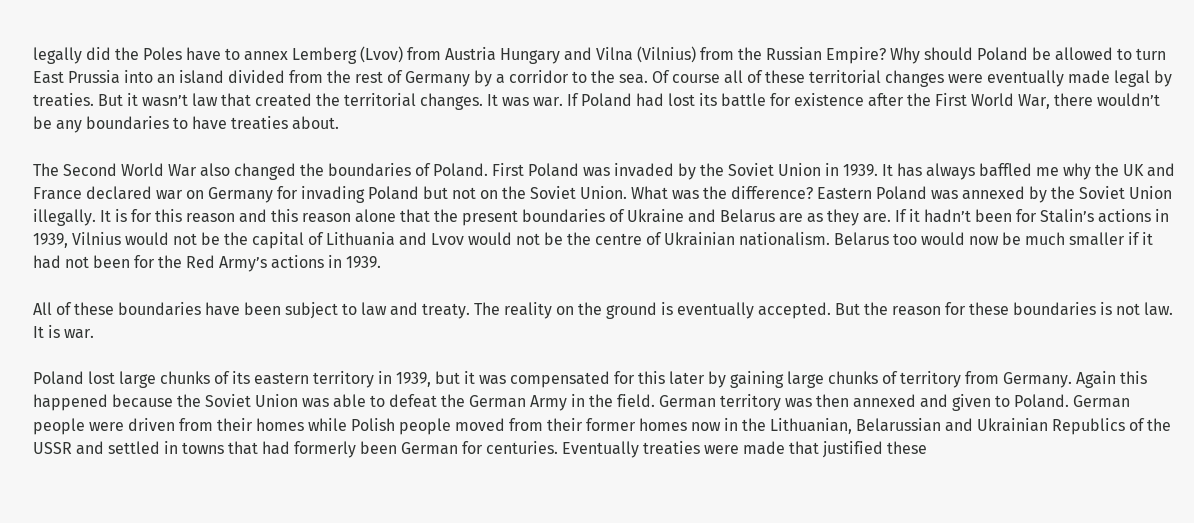legally did the Poles have to annex Lemberg (Lvov) from Austria Hungary and Vilna (Vilnius) from the Russian Empire? Why should Poland be allowed to turn East Prussia into an island divided from the rest of Germany by a corridor to the sea. Of course all of these territorial changes were eventually made legal by treaties. But it wasn’t law that created the territorial changes. It was war. If Poland had lost its battle for existence after the First World War, there wouldn’t be any boundaries to have treaties about.

The Second World War also changed the boundaries of Poland. First Poland was invaded by the Soviet Union in 1939. It has always baffled me why the UK and France declared war on Germany for invading Poland but not on the Soviet Union. What was the difference? Eastern Poland was annexed by the Soviet Union illegally. It is for this reason and this reason alone that the present boundaries of Ukraine and Belarus are as they are. If it hadn’t been for Stalin’s actions in 1939, Vilnius would not be the capital of Lithuania and Lvov would not be the centre of Ukrainian nationalism. Belarus too would now be much smaller if it had not been for the Red Army’s actions in 1939.

All of these boundaries have been subject to law and treaty. The reality on the ground is eventually accepted. But the reason for these boundaries is not law. It is war.

Poland lost large chunks of its eastern territory in 1939, but it was compensated for this later by gaining large chunks of territory from Germany. Again this happened because the Soviet Union was able to defeat the German Army in the field. German territory was then annexed and given to Poland. German people were driven from their homes while Polish people moved from their former homes now in the Lithuanian, Belarussian and Ukrainian Republics of the USSR and settled in towns that had formerly been German for centuries. Eventually treaties were made that justified these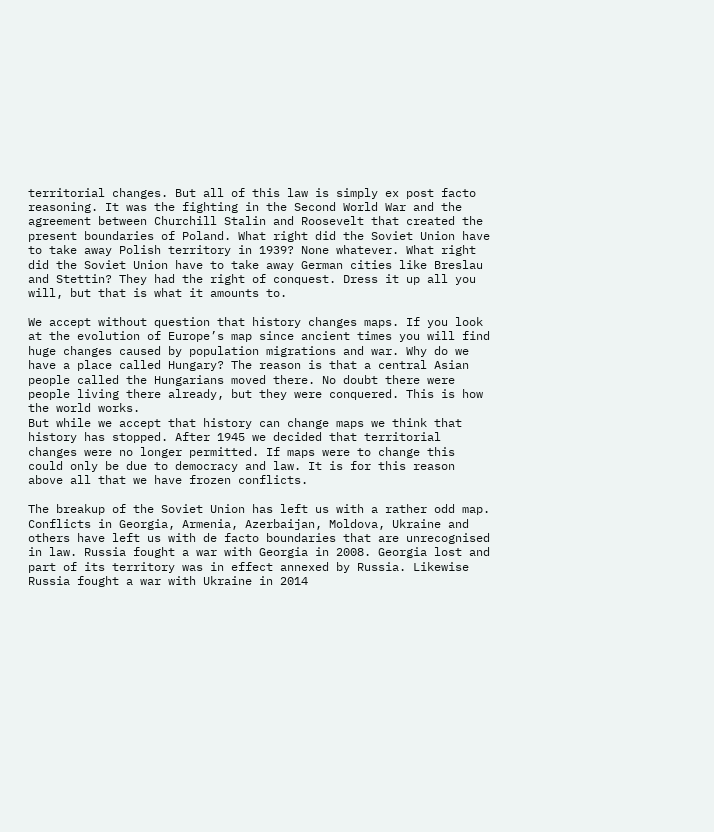territorial changes. But all of this law is simply ex post facto reasoning. It was the fighting in the Second World War and the agreement between Churchill Stalin and Roosevelt that created the present boundaries of Poland. What right did the Soviet Union have to take away Polish territory in 1939? None whatever. What right did the Soviet Union have to take away German cities like Breslau and Stettin? They had the right of conquest. Dress it up all you will, but that is what it amounts to.

We accept without question that history changes maps. If you look at the evolution of Europe’s map since ancient times you will find huge changes caused by population migrations and war. Why do we have a place called Hungary? The reason is that a central Asian people called the Hungarians moved there. No doubt there were people living there already, but they were conquered. This is how the world works.
But while we accept that history can change maps we think that history has stopped. After 1945 we decided that territorial changes were no longer permitted. If maps were to change this could only be due to democracy and law. It is for this reason above all that we have frozen conflicts.

The breakup of the Soviet Union has left us with a rather odd map. Conflicts in Georgia, Armenia, Azerbaijan, Moldova, Ukraine and others have left us with de facto boundaries that are unrecognised in law. Russia fought a war with Georgia in 2008. Georgia lost and part of its territory was in effect annexed by Russia. Likewise Russia fought a war with Ukraine in 2014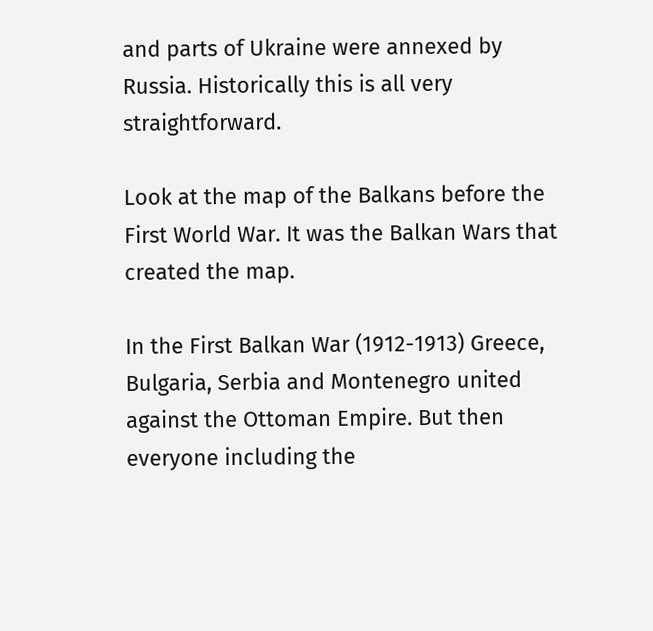and parts of Ukraine were annexed by Russia. Historically this is all very straightforward.

Look at the map of the Balkans before the First World War. It was the Balkan Wars that created the map.

In the First Balkan War (1912-1913) Greece, Bulgaria, Serbia and Montenegro united against the Ottoman Empire. But then everyone including the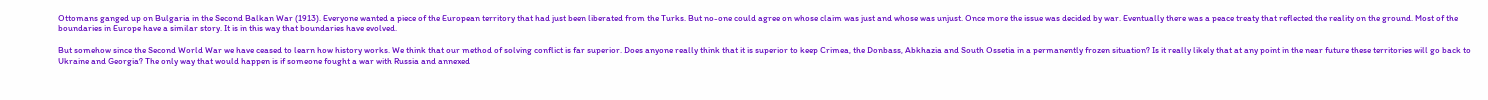Ottomans ganged up on Bulgaria in the Second Balkan War (1913). Everyone wanted a piece of the European territory that had just been liberated from the Turks. But no-one could agree on whose claim was just and whose was unjust. Once more the issue was decided by war. Eventually there was a peace treaty that reflected the reality on the ground. Most of the boundaries in Europe have a similar story. It is in this way that boundaries have evolved.

But somehow since the Second World War we have ceased to learn how history works. We think that our method of solving conflict is far superior. Does anyone really think that it is superior to keep Crimea, the Donbass, Abkhazia and South Ossetia in a permanently frozen situation? Is it really likely that at any point in the near future these territories will go back to Ukraine and Georgia? The only way that would happen is if someone fought a war with Russia and annexed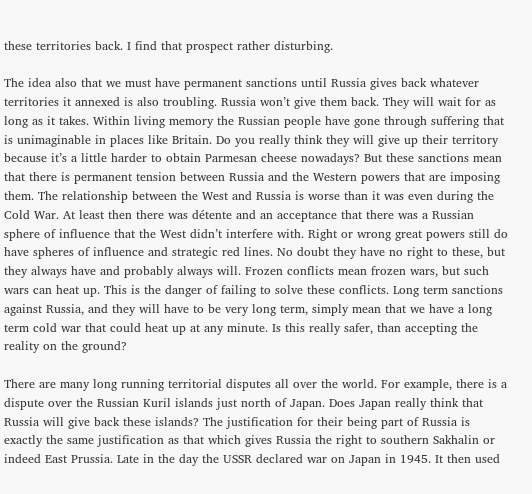these territories back. I find that prospect rather disturbing.

The idea also that we must have permanent sanctions until Russia gives back whatever territories it annexed is also troubling. Russia won’t give them back. They will wait for as long as it takes. Within living memory the Russian people have gone through suffering that is unimaginable in places like Britain. Do you really think they will give up their territory because it’s a little harder to obtain Parmesan cheese nowadays? But these sanctions mean that there is permanent tension between Russia and the Western powers that are imposing them. The relationship between the West and Russia is worse than it was even during the Cold War. At least then there was détente and an acceptance that there was a Russian sphere of influence that the West didn’t interfere with. Right or wrong great powers still do have spheres of influence and strategic red lines. No doubt they have no right to these, but they always have and probably always will. Frozen conflicts mean frozen wars, but such wars can heat up. This is the danger of failing to solve these conflicts. Long term sanctions against Russia, and they will have to be very long term, simply mean that we have a long term cold war that could heat up at any minute. Is this really safer, than accepting the reality on the ground?

There are many long running territorial disputes all over the world. For example, there is a dispute over the Russian Kuril islands just north of Japan. Does Japan really think that Russia will give back these islands? The justification for their being part of Russia is exactly the same justification as that which gives Russia the right to southern Sakhalin or indeed East Prussia. Late in the day the USSR declared war on Japan in 1945. It then used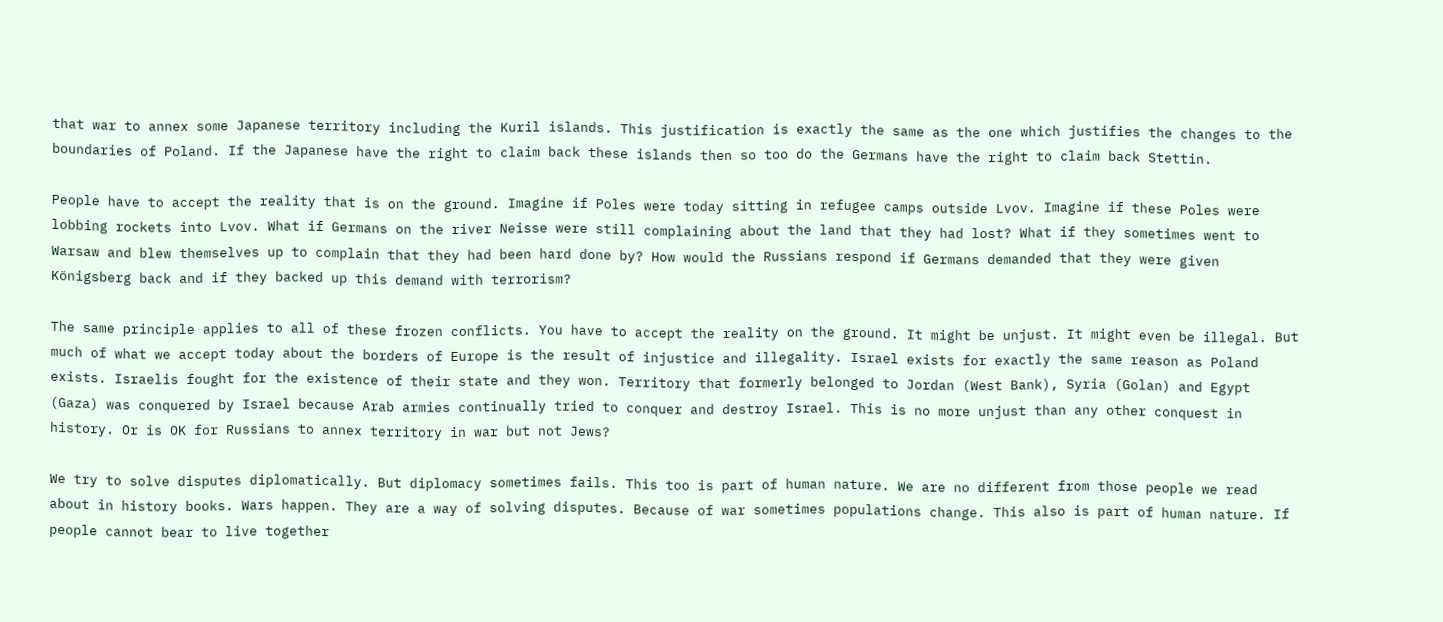that war to annex some Japanese territory including the Kuril islands. This justification is exactly the same as the one which justifies the changes to the boundaries of Poland. If the Japanese have the right to claim back these islands then so too do the Germans have the right to claim back Stettin.

People have to accept the reality that is on the ground. Imagine if Poles were today sitting in refugee camps outside Lvov. Imagine if these Poles were lobbing rockets into Lvov. What if Germans on the river Neisse were still complaining about the land that they had lost? What if they sometimes went to Warsaw and blew themselves up to complain that they had been hard done by? How would the Russians respond if Germans demanded that they were given Königsberg back and if they backed up this demand with terrorism?

The same principle applies to all of these frozen conflicts. You have to accept the reality on the ground. It might be unjust. It might even be illegal. But much of what we accept today about the borders of Europe is the result of injustice and illegality. Israel exists for exactly the same reason as Poland exists. Israelis fought for the existence of their state and they won. Territory that formerly belonged to Jordan (West Bank), Syria (Golan) and Egypt (Gaza) was conquered by Israel because Arab armies continually tried to conquer and destroy Israel. This is no more unjust than any other conquest in history. Or is OK for Russians to annex territory in war but not Jews?

We try to solve disputes diplomatically. But diplomacy sometimes fails. This too is part of human nature. We are no different from those people we read about in history books. Wars happen. They are a way of solving disputes. Because of war sometimes populations change. This also is part of human nature. If people cannot bear to live together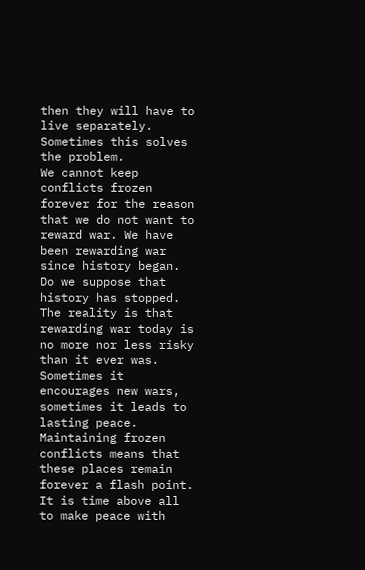then they will have to live separately. Sometimes this solves the problem.
We cannot keep conflicts frozen forever for the reason that we do not want to reward war. We have been rewarding war since history began. Do we suppose that history has stopped. The reality is that rewarding war today is no more nor less risky than it ever was. Sometimes it encourages new wars, sometimes it leads to lasting peace. Maintaining frozen conflicts means that these places remain forever a flash point. It is time above all to make peace with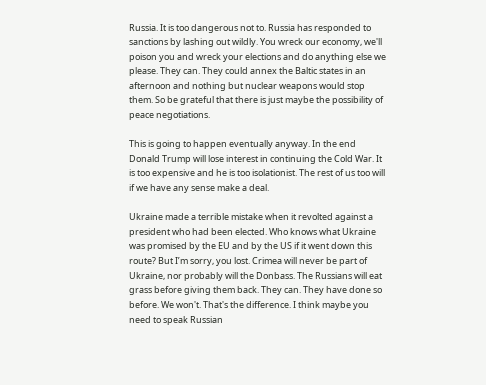Russia. It is too dangerous not to. Russia has responded to sanctions by lashing out wildly. You wreck our economy, we'll poison you and wreck your elections and do anything else we please. They can. They could annex the Baltic states in an afternoon and nothing but nuclear weapons would stop them. So be grateful that there is just maybe the possibility of peace negotiations.

This is going to happen eventually anyway. In the end Donald Trump will lose interest in continuing the Cold War. It is too expensive and he is too isolationist. The rest of us too will if we have any sense make a deal.

Ukraine made a terrible mistake when it revolted against a president who had been elected. Who knows what Ukraine was promised by the EU and by the US if it went down this route? But I’m sorry, you lost. Crimea will never be part of Ukraine, nor probably will the Donbass. The Russians will eat grass before giving them back. They can. They have done so before. We won't. That's the difference. I think maybe you need to speak Russian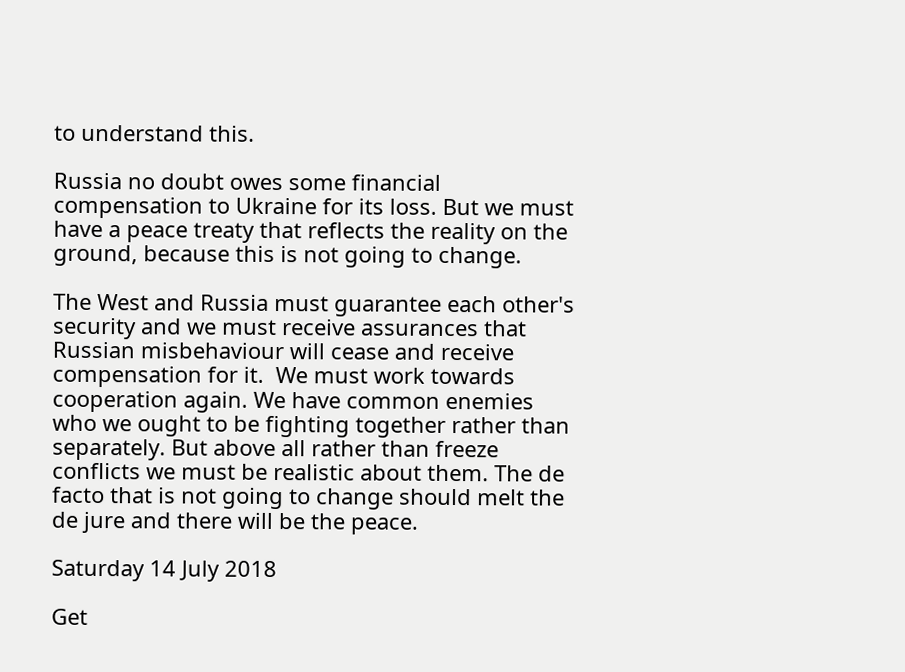to understand this.

Russia no doubt owes some financial compensation to Ukraine for its loss. But we must have a peace treaty that reflects the reality on the ground, because this is not going to change.

The West and Russia must guarantee each other's security and we must receive assurances that Russian misbehaviour will cease and receive compensation for it.  We must work towards cooperation again. We have common enemies who we ought to be fighting together rather than separately. But above all rather than freeze conflicts we must be realistic about them. The de facto that is not going to change should melt the de jure and there will be the peace.

Saturday 14 July 2018

Get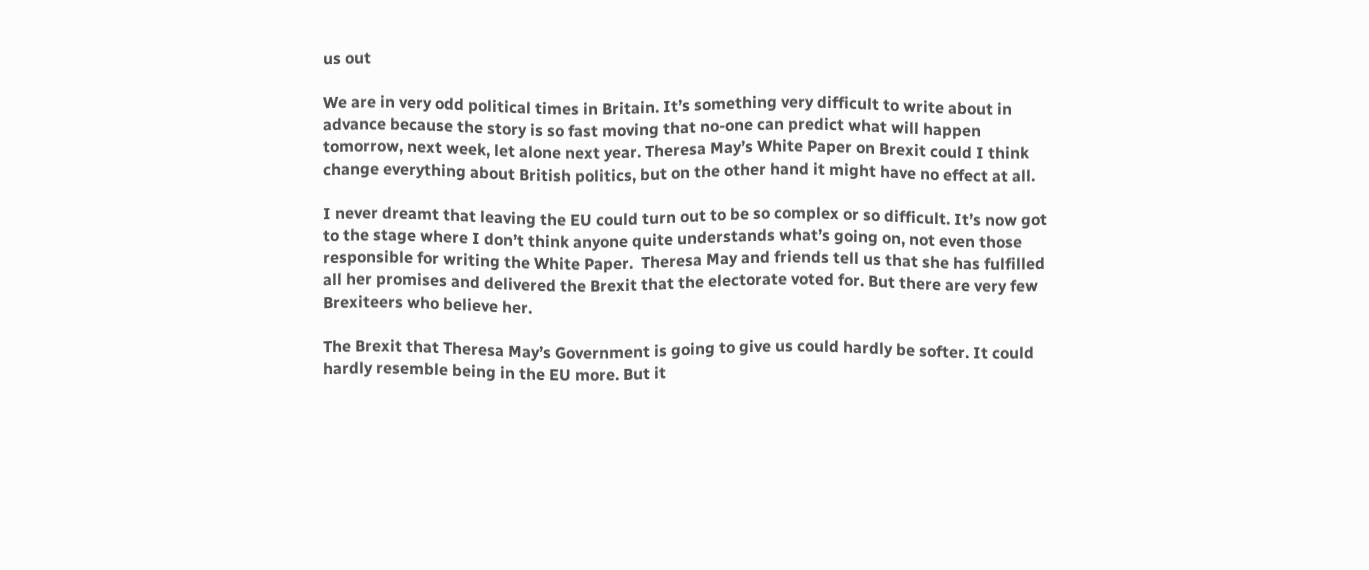us out

We are in very odd political times in Britain. It’s something very difficult to write about in advance because the story is so fast moving that no-one can predict what will happen tomorrow, next week, let alone next year. Theresa May’s White Paper on Brexit could I think change everything about British politics, but on the other hand it might have no effect at all.

I never dreamt that leaving the EU could turn out to be so complex or so difficult. It’s now got to the stage where I don’t think anyone quite understands what’s going on, not even those responsible for writing the White Paper.  Theresa May and friends tell us that she has fulfilled all her promises and delivered the Brexit that the electorate voted for. But there are very few Brexiteers who believe her.

The Brexit that Theresa May’s Government is going to give us could hardly be softer. It could hardly resemble being in the EU more. But it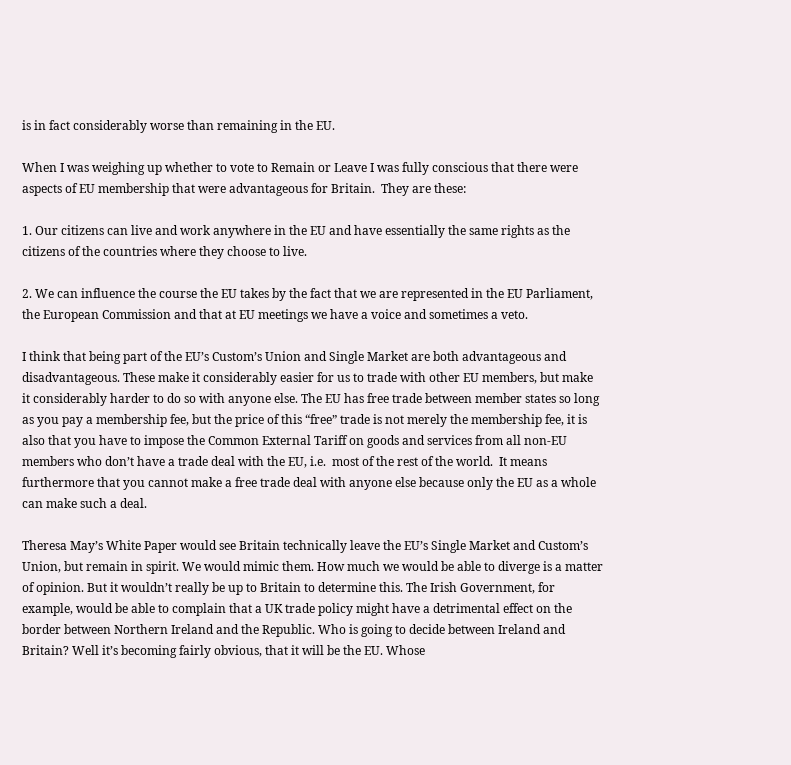is in fact considerably worse than remaining in the EU.

When I was weighing up whether to vote to Remain or Leave I was fully conscious that there were aspects of EU membership that were advantageous for Britain.  They are these:

1. Our citizens can live and work anywhere in the EU and have essentially the same rights as the citizens of the countries where they choose to live.

2. We can influence the course the EU takes by the fact that we are represented in the EU Parliament, the European Commission and that at EU meetings we have a voice and sometimes a veto.

I think that being part of the EU’s Custom’s Union and Single Market are both advantageous and disadvantageous. These make it considerably easier for us to trade with other EU members, but make it considerably harder to do so with anyone else. The EU has free trade between member states so long as you pay a membership fee, but the price of this “free” trade is not merely the membership fee, it is also that you have to impose the Common External Tariff on goods and services from all non-EU members who don’t have a trade deal with the EU, i.e.  most of the rest of the world.  It means furthermore that you cannot make a free trade deal with anyone else because only the EU as a whole can make such a deal.

Theresa May’s White Paper would see Britain technically leave the EU’s Single Market and Custom’s Union, but remain in spirit. We would mimic them. How much we would be able to diverge is a matter of opinion. But it wouldn’t really be up to Britain to determine this. The Irish Government, for example, would be able to complain that a UK trade policy might have a detrimental effect on the border between Northern Ireland and the Republic. Who is going to decide between Ireland and Britain? Well it’s becoming fairly obvious, that it will be the EU. Whose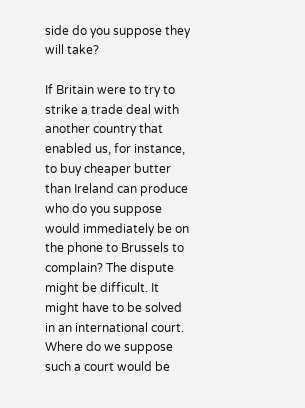side do you suppose they will take?

If Britain were to try to strike a trade deal with another country that enabled us, for instance, to buy cheaper butter than Ireland can produce who do you suppose would immediately be on the phone to Brussels to complain? The dispute might be difficult. It might have to be solved in an international court. Where do we suppose such a court would be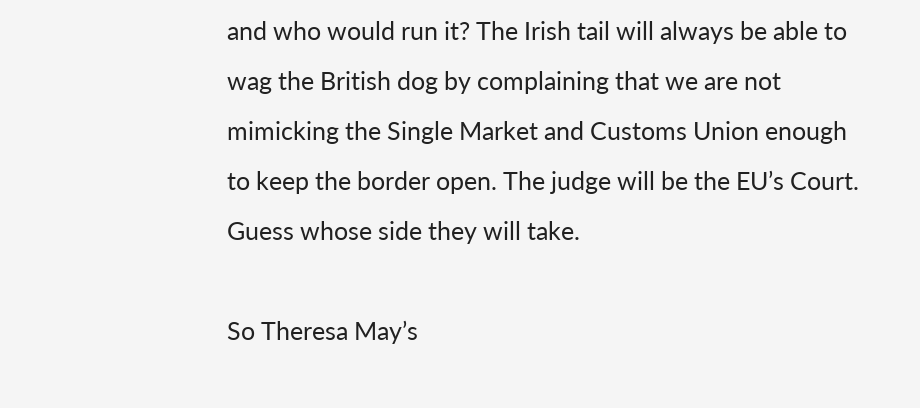and who would run it? The Irish tail will always be able to wag the British dog by complaining that we are not mimicking the Single Market and Customs Union enough to keep the border open. The judge will be the EU’s Court. Guess whose side they will take.

So Theresa May’s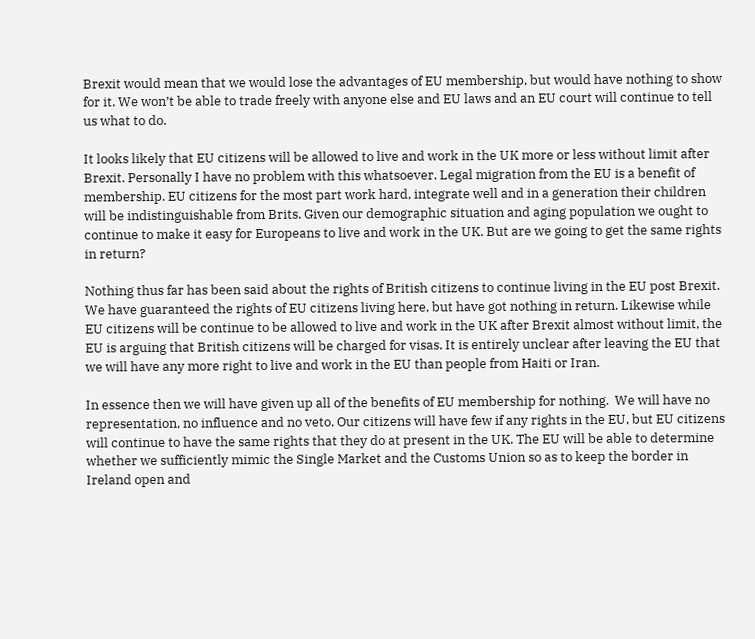Brexit would mean that we would lose the advantages of EU membership, but would have nothing to show for it. We won’t be able to trade freely with anyone else and EU laws and an EU court will continue to tell us what to do.

It looks likely that EU citizens will be allowed to live and work in the UK more or less without limit after Brexit. Personally I have no problem with this whatsoever. Legal migration from the EU is a benefit of membership. EU citizens for the most part work hard, integrate well and in a generation their children will be indistinguishable from Brits. Given our demographic situation and aging population we ought to continue to make it easy for Europeans to live and work in the UK. But are we going to get the same rights in return?

Nothing thus far has been said about the rights of British citizens to continue living in the EU post Brexit. We have guaranteed the rights of EU citizens living here, but have got nothing in return. Likewise while EU citizens will be continue to be allowed to live and work in the UK after Brexit almost without limit, the EU is arguing that British citizens will be charged for visas. It is entirely unclear after leaving the EU that we will have any more right to live and work in the EU than people from Haiti or Iran.

In essence then we will have given up all of the benefits of EU membership for nothing.  We will have no representation, no influence and no veto. Our citizens will have few if any rights in the EU, but EU citizens will continue to have the same rights that they do at present in the UK. The EU will be able to determine whether we sufficiently mimic the Single Market and the Customs Union so as to keep the border in Ireland open and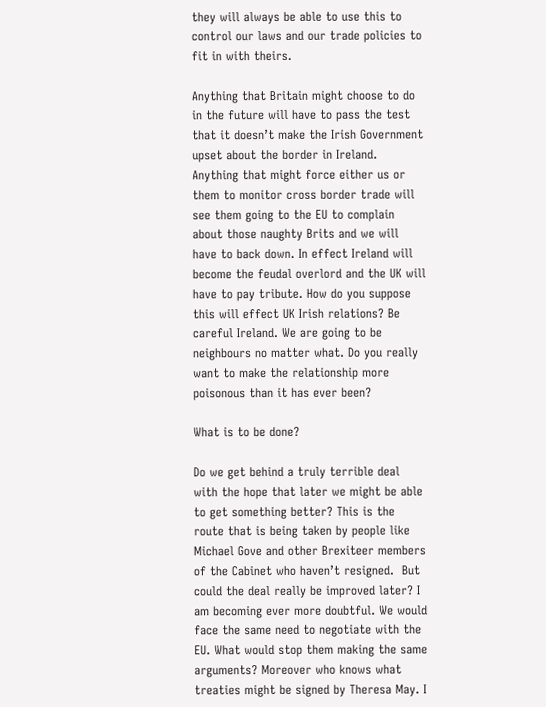they will always be able to use this to control our laws and our trade policies to fit in with theirs.

Anything that Britain might choose to do in the future will have to pass the test that it doesn’t make the Irish Government upset about the border in Ireland. Anything that might force either us or them to monitor cross border trade will see them going to the EU to complain about those naughty Brits and we will have to back down. In effect Ireland will become the feudal overlord and the UK will have to pay tribute. How do you suppose this will effect UK Irish relations? Be careful Ireland. We are going to be neighbours no matter what. Do you really want to make the relationship more poisonous than it has ever been?

What is to be done?

Do we get behind a truly terrible deal with the hope that later we might be able to get something better? This is the route that is being taken by people like Michael Gove and other Brexiteer members of the Cabinet who haven’t resigned.  But could the deal really be improved later? I am becoming ever more doubtful. We would face the same need to negotiate with the EU. What would stop them making the same arguments? Moreover who knows what treaties might be signed by Theresa May. I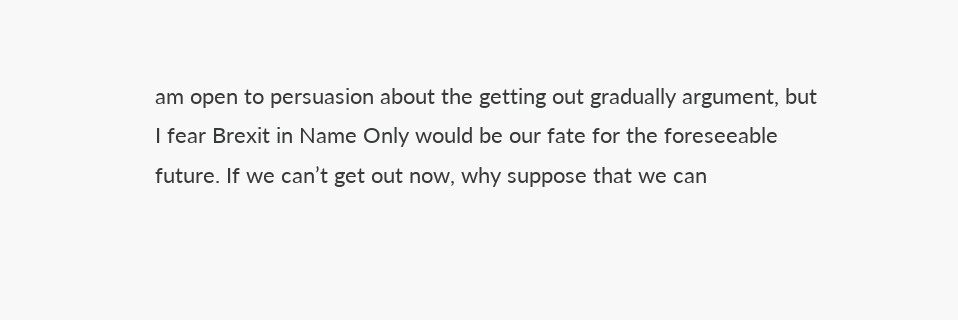am open to persuasion about the getting out gradually argument, but I fear Brexit in Name Only would be our fate for the foreseeable future. If we can’t get out now, why suppose that we can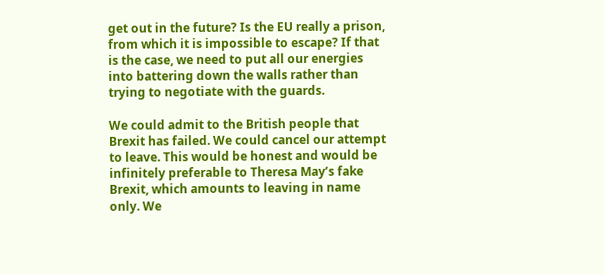get out in the future? Is the EU really a prison, from which it is impossible to escape? If that is the case, we need to put all our energies into battering down the walls rather than trying to negotiate with the guards.

We could admit to the British people that Brexit has failed. We could cancel our attempt to leave. This would be honest and would be infinitely preferable to Theresa May’s fake Brexit, which amounts to leaving in name only. We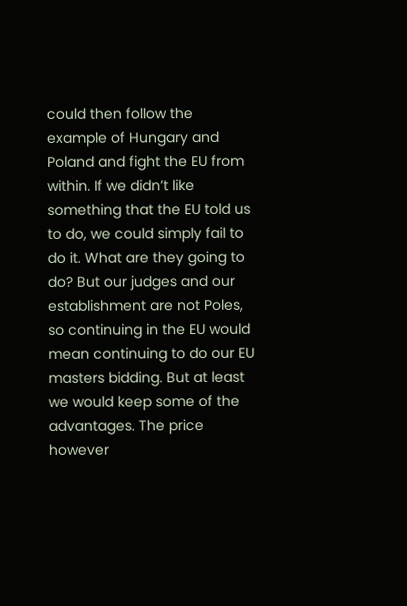could then follow the example of Hungary and Poland and fight the EU from within. If we didn’t like something that the EU told us to do, we could simply fail to do it. What are they going to do? But our judges and our establishment are not Poles, so continuing in the EU would mean continuing to do our EU masters bidding. But at least we would keep some of the advantages. The price however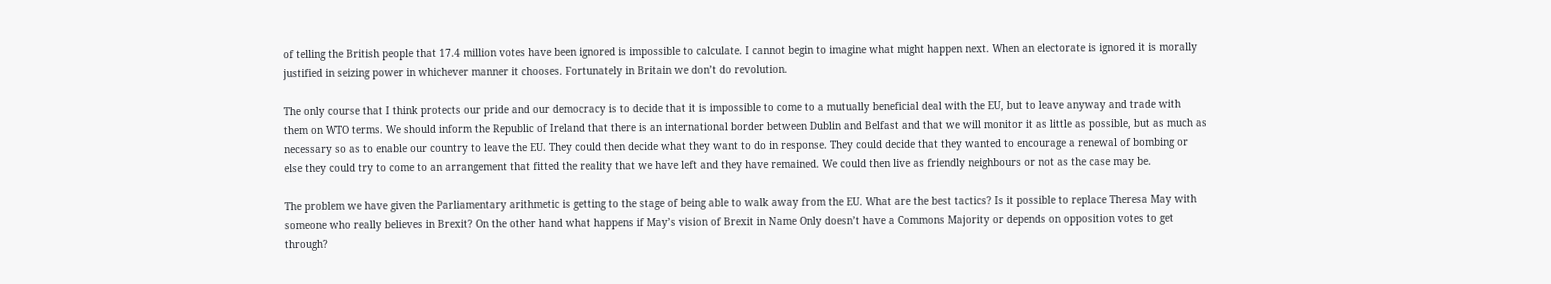of telling the British people that 17.4 million votes have been ignored is impossible to calculate. I cannot begin to imagine what might happen next. When an electorate is ignored it is morally justified in seizing power in whichever manner it chooses. Fortunately in Britain we don’t do revolution.

The only course that I think protects our pride and our democracy is to decide that it is impossible to come to a mutually beneficial deal with the EU, but to leave anyway and trade with them on WTO terms. We should inform the Republic of Ireland that there is an international border between Dublin and Belfast and that we will monitor it as little as possible, but as much as necessary so as to enable our country to leave the EU. They could then decide what they want to do in response. They could decide that they wanted to encourage a renewal of bombing or else they could try to come to an arrangement that fitted the reality that we have left and they have remained. We could then live as friendly neighbours or not as the case may be.

The problem we have given the Parliamentary arithmetic is getting to the stage of being able to walk away from the EU. What are the best tactics? Is it possible to replace Theresa May with someone who really believes in Brexit? On the other hand what happens if May’s vision of Brexit in Name Only doesn’t have a Commons Majority or depends on opposition votes to get through?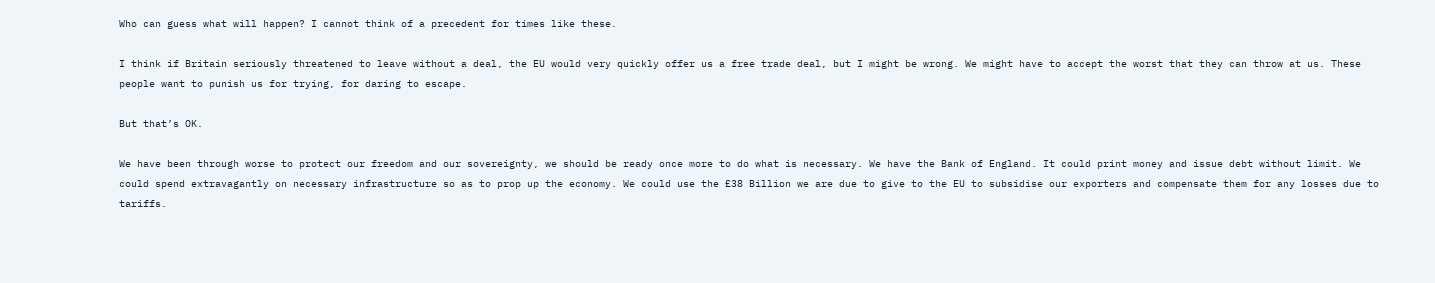Who can guess what will happen? I cannot think of a precedent for times like these.

I think if Britain seriously threatened to leave without a deal, the EU would very quickly offer us a free trade deal, but I might be wrong. We might have to accept the worst that they can throw at us. These people want to punish us for trying, for daring to escape.

But that’s OK.

We have been through worse to protect our freedom and our sovereignty, we should be ready once more to do what is necessary. We have the Bank of England. It could print money and issue debt without limit. We could spend extravagantly on necessary infrastructure so as to prop up the economy. We could use the £38 Billion we are due to give to the EU to subsidise our exporters and compensate them for any losses due to tariffs.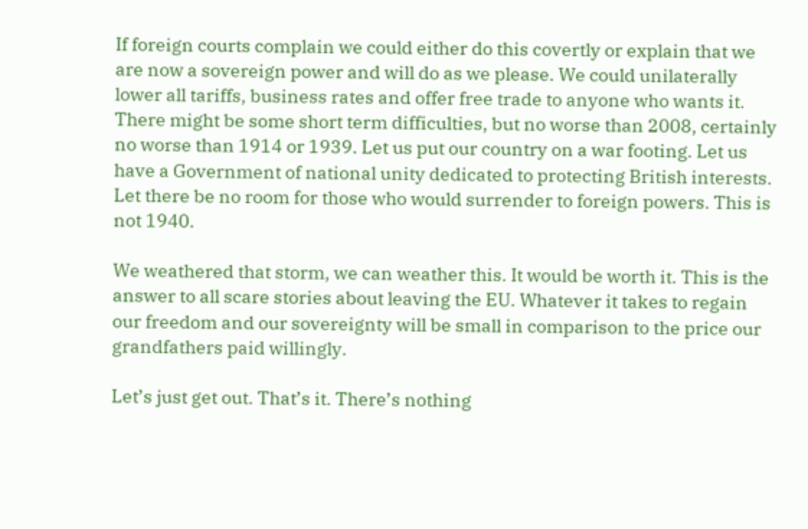If foreign courts complain we could either do this covertly or explain that we are now a sovereign power and will do as we please. We could unilaterally lower all tariffs, business rates and offer free trade to anyone who wants it. There might be some short term difficulties, but no worse than 2008, certainly no worse than 1914 or 1939. Let us put our country on a war footing. Let us have a Government of national unity dedicated to protecting British interests. Let there be no room for those who would surrender to foreign powers. This is not 1940.

We weathered that storm, we can weather this. It would be worth it. This is the answer to all scare stories about leaving the EU. Whatever it takes to regain our freedom and our sovereignty will be small in comparison to the price our grandfathers paid willingly.

Let’s just get out. That’s it. There’s nothing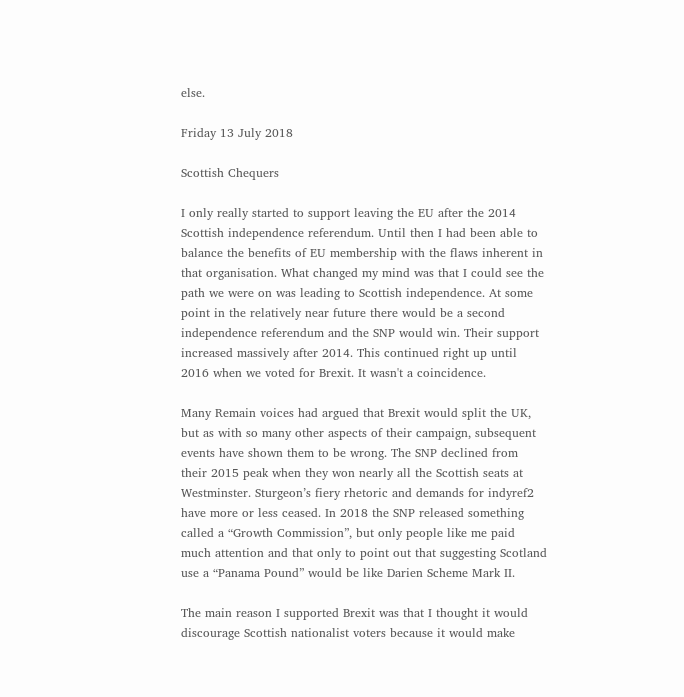else.

Friday 13 July 2018

Scottish Chequers

I only really started to support leaving the EU after the 2014 Scottish independence referendum. Until then I had been able to balance the benefits of EU membership with the flaws inherent in that organisation. What changed my mind was that I could see the path we were on was leading to Scottish independence. At some point in the relatively near future there would be a second independence referendum and the SNP would win. Their support increased massively after 2014. This continued right up until 2016 when we voted for Brexit. It wasn't a coincidence.

Many Remain voices had argued that Brexit would split the UK, but as with so many other aspects of their campaign, subsequent events have shown them to be wrong. The SNP declined from their 2015 peak when they won nearly all the Scottish seats at Westminster. Sturgeon’s fiery rhetoric and demands for indyref2 have more or less ceased. In 2018 the SNP released something called a “Growth Commission”, but only people like me paid much attention and that only to point out that suggesting Scotland use a “Panama Pound” would be like Darien Scheme Mark II.

The main reason I supported Brexit was that I thought it would discourage Scottish nationalist voters because it would make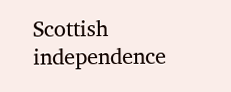Scottish independence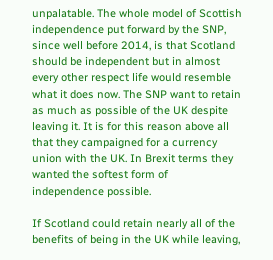unpalatable. The whole model of Scottish independence put forward by the SNP, since well before 2014, is that Scotland should be independent but in almost every other respect life would resemble what it does now. The SNP want to retain as much as possible of the UK despite leaving it. It is for this reason above all that they campaigned for a currency union with the UK. In Brexit terms they wanted the softest form of independence possible.

If Scotland could retain nearly all of the benefits of being in the UK while leaving,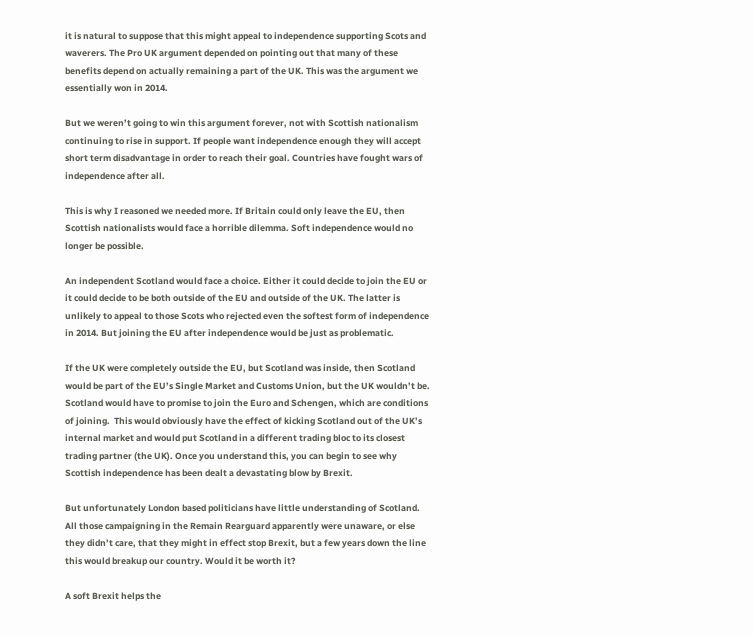it is natural to suppose that this might appeal to independence supporting Scots and waverers. The Pro UK argument depended on pointing out that many of these benefits depend on actually remaining a part of the UK. This was the argument we essentially won in 2014.

But we weren’t going to win this argument forever, not with Scottish nationalism continuing to rise in support. If people want independence enough they will accept short term disadvantage in order to reach their goal. Countries have fought wars of independence after all.

This is why I reasoned we needed more. If Britain could only leave the EU, then Scottish nationalists would face a horrible dilemma. Soft independence would no longer be possible.

An independent Scotland would face a choice. Either it could decide to join the EU or it could decide to be both outside of the EU and outside of the UK. The latter is unlikely to appeal to those Scots who rejected even the softest form of independence in 2014. But joining the EU after independence would be just as problematic.

If the UK were completely outside the EU, but Scotland was inside, then Scotland would be part of the EU’s Single Market and Customs Union, but the UK wouldn’t be. Scotland would have to promise to join the Euro and Schengen, which are conditions of joining.  This would obviously have the effect of kicking Scotland out of the UK’s internal market and would put Scotland in a different trading bloc to its closest trading partner (the UK). Once you understand this, you can begin to see why Scottish independence has been dealt a devastating blow by Brexit.

But unfortunately London based politicians have little understanding of Scotland. All those campaigning in the Remain Rearguard apparently were unaware, or else they didn’t care, that they might in effect stop Brexit, but a few years down the line this would breakup our country. Would it be worth it?

A soft Brexit helps the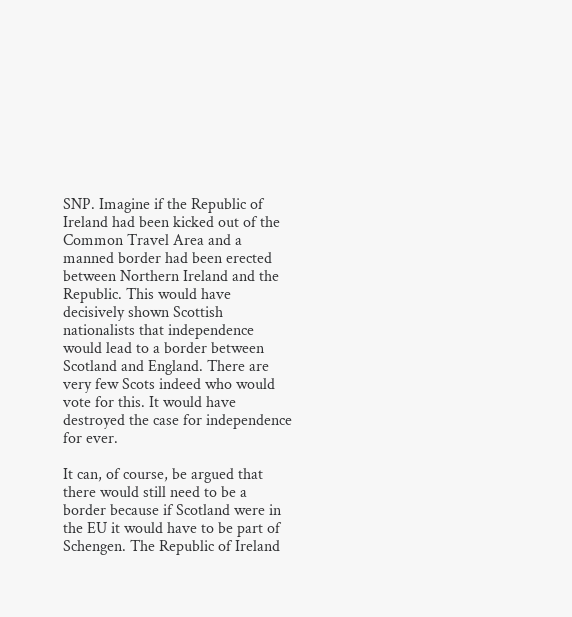SNP. Imagine if the Republic of Ireland had been kicked out of the Common Travel Area and a manned border had been erected between Northern Ireland and the Republic. This would have decisively shown Scottish nationalists that independence would lead to a border between Scotland and England. There are very few Scots indeed who would vote for this. It would have destroyed the case for independence for ever.

It can, of course, be argued that there would still need to be a border because if Scotland were in the EU it would have to be part of Schengen. The Republic of Ireland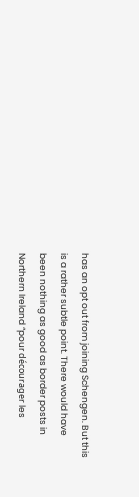has an opt out from joining Schengen. But this is a rather subtle point. There would have been nothing as good as border posts in Northern Ireland “pour décourager les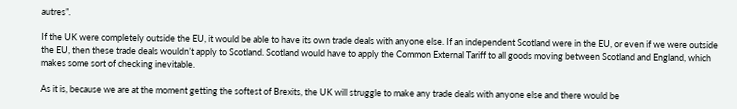autres”.

If the UK were completely outside the EU, it would be able to have its own trade deals with anyone else. If an independent Scotland were in the EU, or even if we were outside the EU, then these trade deals wouldn’t apply to Scotland. Scotland would have to apply the Common External Tariff to all goods moving between Scotland and England, which makes some sort of checking inevitable.

As it is, because we are at the moment getting the softest of Brexits, the UK will struggle to make any trade deals with anyone else and there would be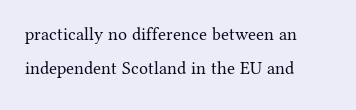practically no difference between an independent Scotland in the EU and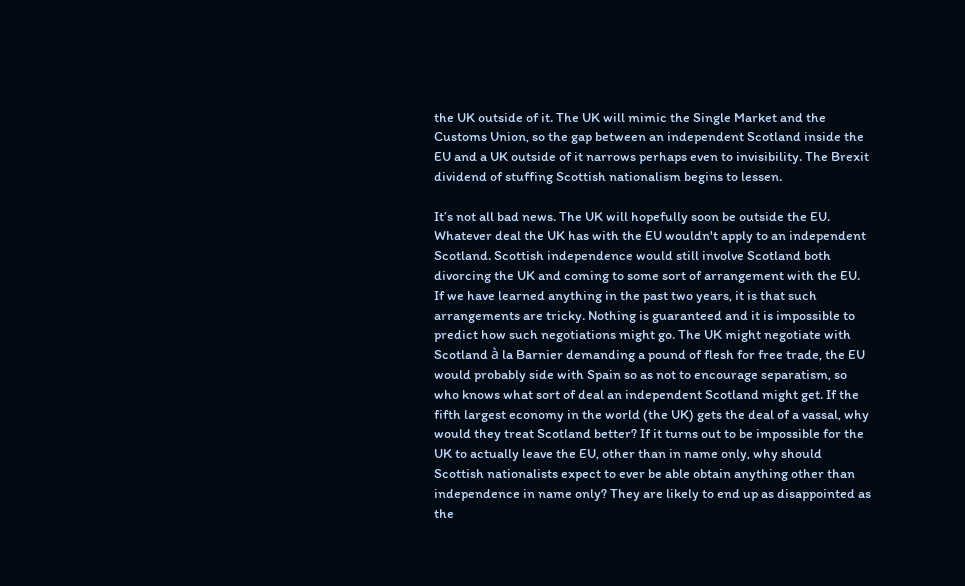the UK outside of it. The UK will mimic the Single Market and the Customs Union, so the gap between an independent Scotland inside the EU and a UK outside of it narrows perhaps even to invisibility. The Brexit dividend of stuffing Scottish nationalism begins to lessen.

It’s not all bad news. The UK will hopefully soon be outside the EU. Whatever deal the UK has with the EU wouldn't apply to an independent Scotland. Scottish independence would still involve Scotland both divorcing the UK and coming to some sort of arrangement with the EU. If we have learned anything in the past two years, it is that such arrangements are tricky. Nothing is guaranteed and it is impossible to predict how such negotiations might go. The UK might negotiate with Scotland à la Barnier demanding a pound of flesh for free trade, the EU would probably side with Spain so as not to encourage separatism, so who knows what sort of deal an independent Scotland might get. If the fifth largest economy in the world (the UK) gets the deal of a vassal, why would they treat Scotland better? If it turns out to be impossible for the UK to actually leave the EU, other than in name only, why should Scottish nationalists expect to ever be able obtain anything other than independence in name only? They are likely to end up as disappointed as the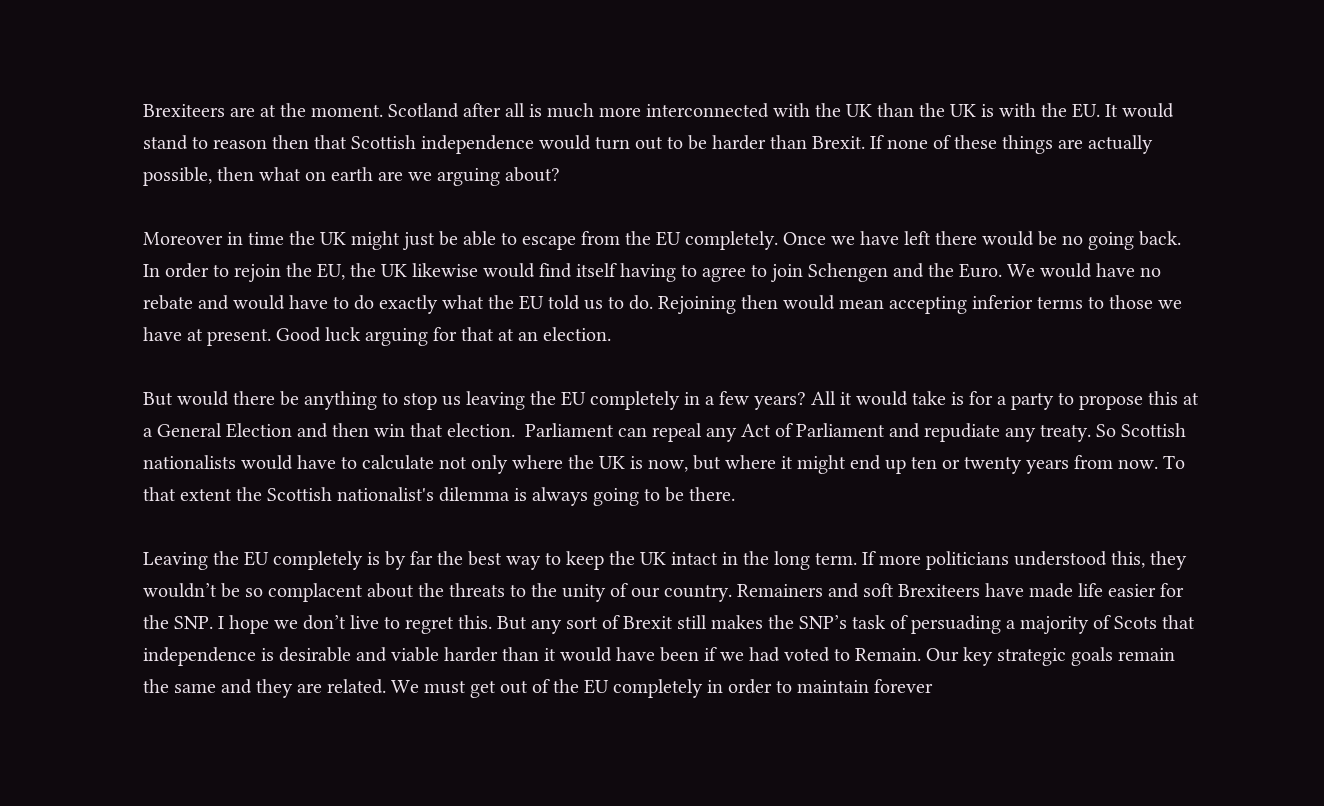Brexiteers are at the moment. Scotland after all is much more interconnected with the UK than the UK is with the EU. It would stand to reason then that Scottish independence would turn out to be harder than Brexit. If none of these things are actually possible, then what on earth are we arguing about?

Moreover in time the UK might just be able to escape from the EU completely. Once we have left there would be no going back. In order to rejoin the EU, the UK likewise would find itself having to agree to join Schengen and the Euro. We would have no rebate and would have to do exactly what the EU told us to do. Rejoining then would mean accepting inferior terms to those we have at present. Good luck arguing for that at an election.

But would there be anything to stop us leaving the EU completely in a few years? All it would take is for a party to propose this at a General Election and then win that election.  Parliament can repeal any Act of Parliament and repudiate any treaty. So Scottish nationalists would have to calculate not only where the UK is now, but where it might end up ten or twenty years from now. To that extent the Scottish nationalist's dilemma is always going to be there.

Leaving the EU completely is by far the best way to keep the UK intact in the long term. If more politicians understood this, they wouldn’t be so complacent about the threats to the unity of our country. Remainers and soft Brexiteers have made life easier for the SNP. I hope we don’t live to regret this. But any sort of Brexit still makes the SNP’s task of persuading a majority of Scots that independence is desirable and viable harder than it would have been if we had voted to Remain. Our key strategic goals remain the same and they are related. We must get out of the EU completely in order to maintain forever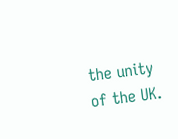the unity of the UK.